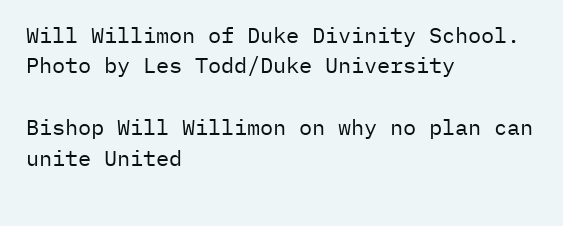Will Willimon of Duke Divinity School. Photo by Les Todd/Duke University

Bishop Will Willimon on why no plan can unite United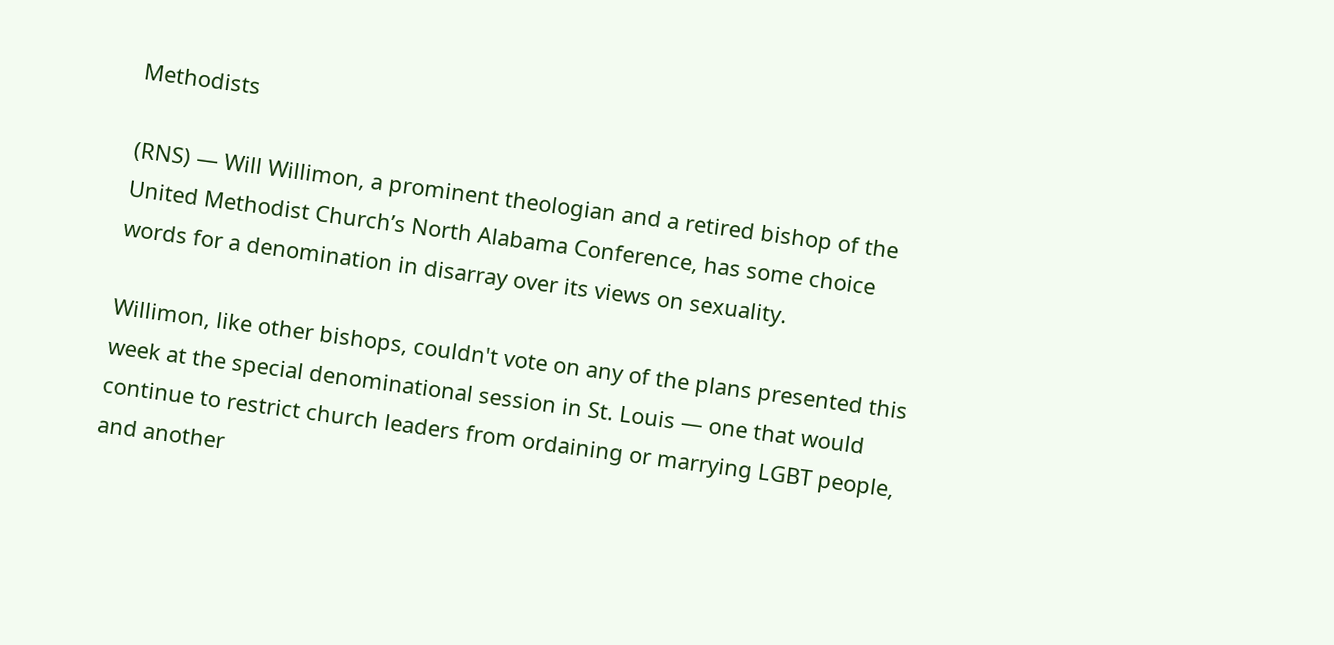Methodists

(RNS) — Will Willimon, a prominent theologian and a retired bishop of the United Methodist Church’s North Alabama Conference, has some choice words for a denomination in disarray over its views on sexuality.

Willimon, like other bishops, couldn't vote on any of the plans presented this week at the special denominational session in St. Louis — one that would continue to restrict church leaders from ordaining or marrying LGBT people, and another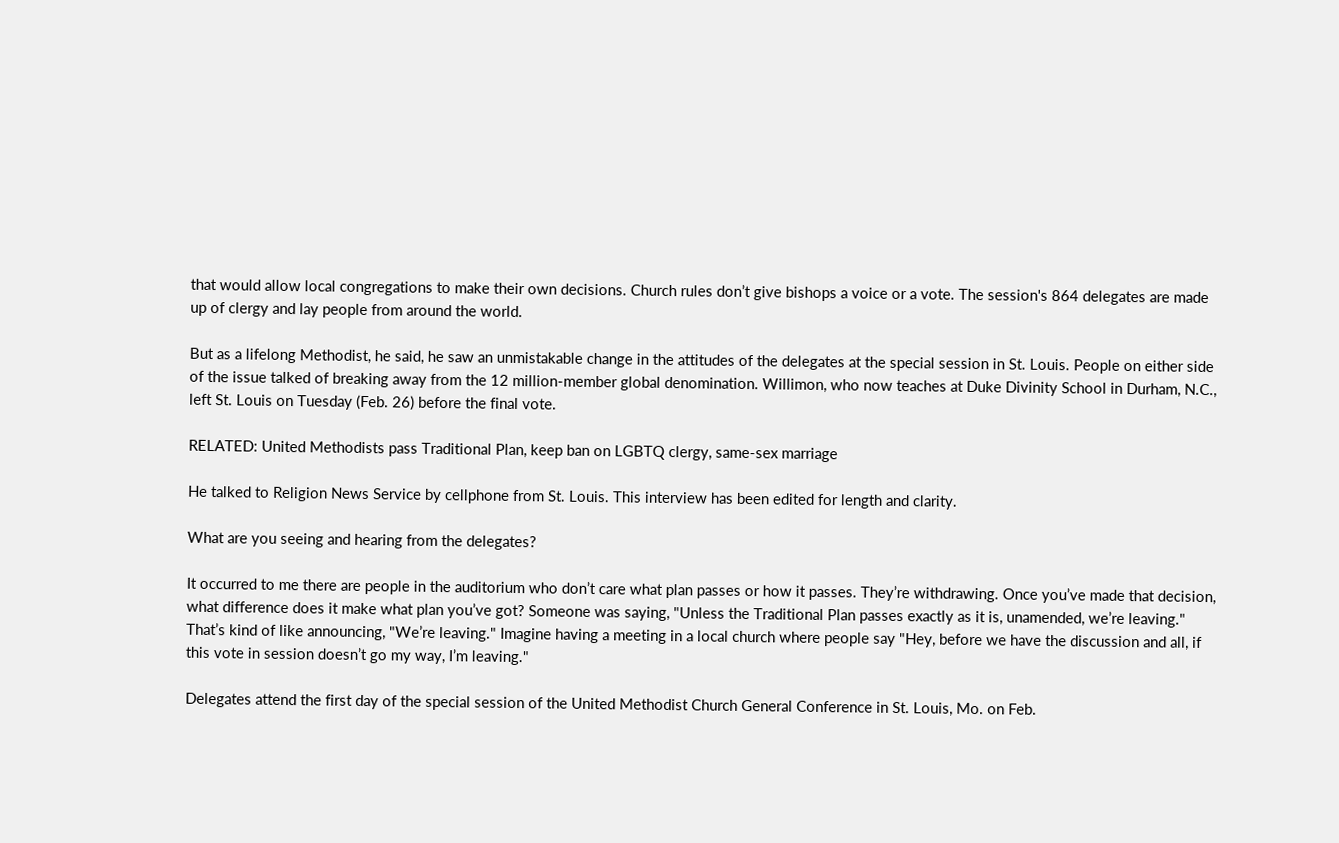that would allow local congregations to make their own decisions. Church rules don’t give bishops a voice or a vote. The session's 864 delegates are made up of clergy and lay people from around the world.

But as a lifelong Methodist, he said, he saw an unmistakable change in the attitudes of the delegates at the special session in St. Louis. People on either side of the issue talked of breaking away from the 12 million-member global denomination. Willimon, who now teaches at Duke Divinity School in Durham, N.C., left St. Louis on Tuesday (Feb. 26) before the final vote.

RELATED: United Methodists pass Traditional Plan, keep ban on LGBTQ clergy, same-sex marriage

He talked to Religion News Service by cellphone from St. Louis. This interview has been edited for length and clarity.

What are you seeing and hearing from the delegates?

It occurred to me there are people in the auditorium who don’t care what plan passes or how it passes. They’re withdrawing. Once you’ve made that decision, what difference does it make what plan you’ve got? Someone was saying, "Unless the Traditional Plan passes exactly as it is, unamended, we’re leaving." That’s kind of like announcing, "We’re leaving." Imagine having a meeting in a local church where people say "Hey, before we have the discussion and all, if this vote in session doesn’t go my way, I’m leaving."

Delegates attend the first day of the special session of the United Methodist Church General Conference in St. Louis, Mo. on Feb.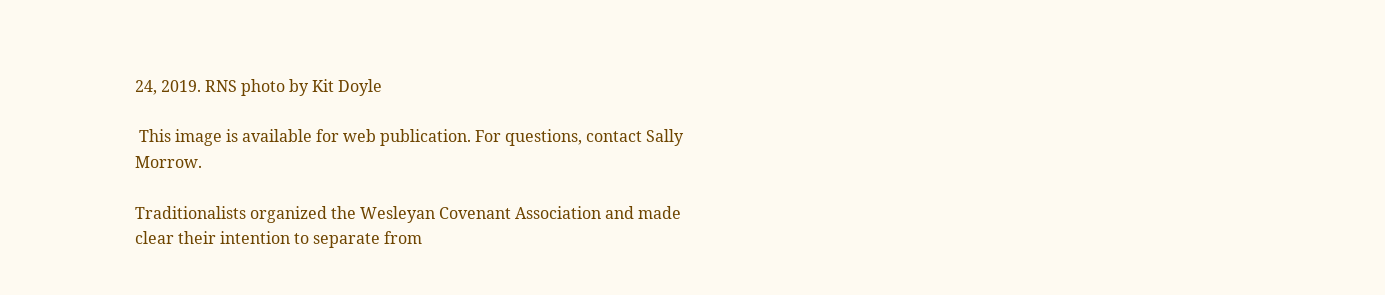24, 2019. RNS photo by Kit Doyle

 This image is available for web publication. For questions, contact Sally Morrow.

Traditionalists organized the Wesleyan Covenant Association and made clear their intention to separate from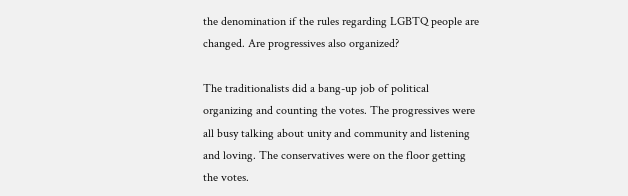the denomination if the rules regarding LGBTQ people are changed. Are progressives also organized?

The traditionalists did a bang-up job of political organizing and counting the votes. The progressives were all busy talking about unity and community and listening and loving. The conservatives were on the floor getting the votes.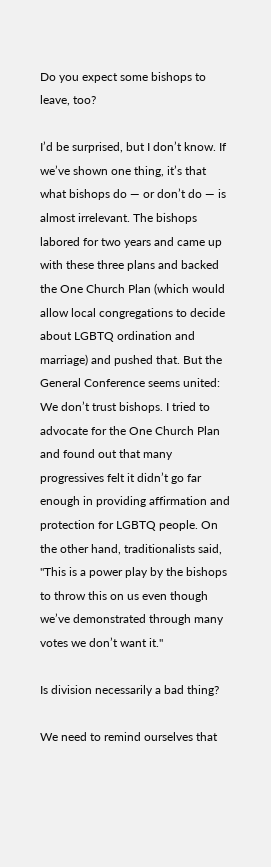Do you expect some bishops to leave, too?

I’d be surprised, but I don’t know. If we’ve shown one thing, it’s that what bishops do — or don’t do — is almost irrelevant. The bishops labored for two years and came up with these three plans and backed the One Church Plan (which would allow local congregations to decide about LGBTQ ordination and marriage) and pushed that. But the General Conference seems united: We don’t trust bishops. I tried to advocate for the One Church Plan and found out that many progressives felt it didn’t go far enough in providing affirmation and protection for LGBTQ people. On the other hand, traditionalists said, "This is a power play by the bishops to throw this on us even though we’ve demonstrated through many votes we don’t want it."

Is division necessarily a bad thing?

We need to remind ourselves that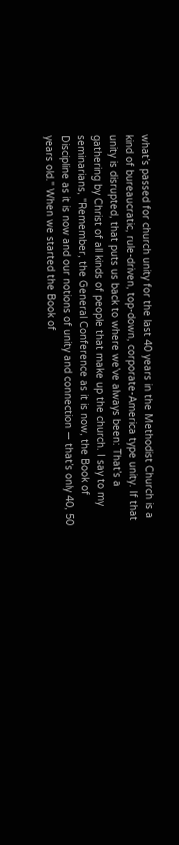what’s passed for church unity for the last 40 years in the Methodist Church is a kind of bureaucratic, rule-driven, top-down, corporate-America type unity. If that unity is disrupted, that puts us back to where we’ve always been: That’s a gathering by Christ of all kinds of people that make up the church. I say to my seminarians, "Remember, the General Conference as it is now, the Book of Discipline as it is now and our notions of unity and connection — that’s only 40, 50 years old." When we started the Book of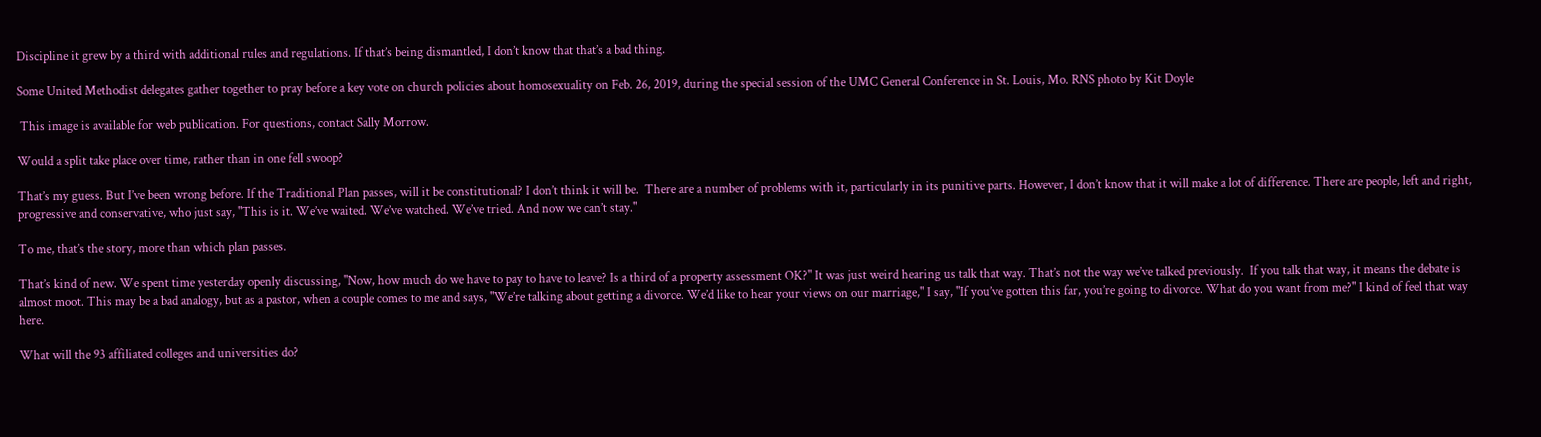Discipline it grew by a third with additional rules and regulations. If that’s being dismantled, I don’t know that that’s a bad thing.

Some United Methodist delegates gather together to pray before a key vote on church policies about homosexuality on Feb. 26, 2019, during the special session of the UMC General Conference in St. Louis, Mo. RNS photo by Kit Doyle

 This image is available for web publication. For questions, contact Sally Morrow.

Would a split take place over time, rather than in one fell swoop?

That’s my guess. But I’ve been wrong before. If the Traditional Plan passes, will it be constitutional? I don’t think it will be.  There are a number of problems with it, particularly in its punitive parts. However, I don’t know that it will make a lot of difference. There are people, left and right, progressive and conservative, who just say, "This is it. We’ve waited. We’ve watched. We’ve tried. And now we can’t stay."

To me, that’s the story, more than which plan passes.

That’s kind of new. We spent time yesterday openly discussing, "Now, how much do we have to pay to have to leave? Is a third of a property assessment OK?" It was just weird hearing us talk that way. That’s not the way we’ve talked previously.  If you talk that way, it means the debate is almost moot. This may be a bad analogy, but as a pastor, when a couple comes to me and says, "We’re talking about getting a divorce. We’d like to hear your views on our marriage," I say, "If you’ve gotten this far, you’re going to divorce. What do you want from me?" I kind of feel that way here.

What will the 93 affiliated colleges and universities do?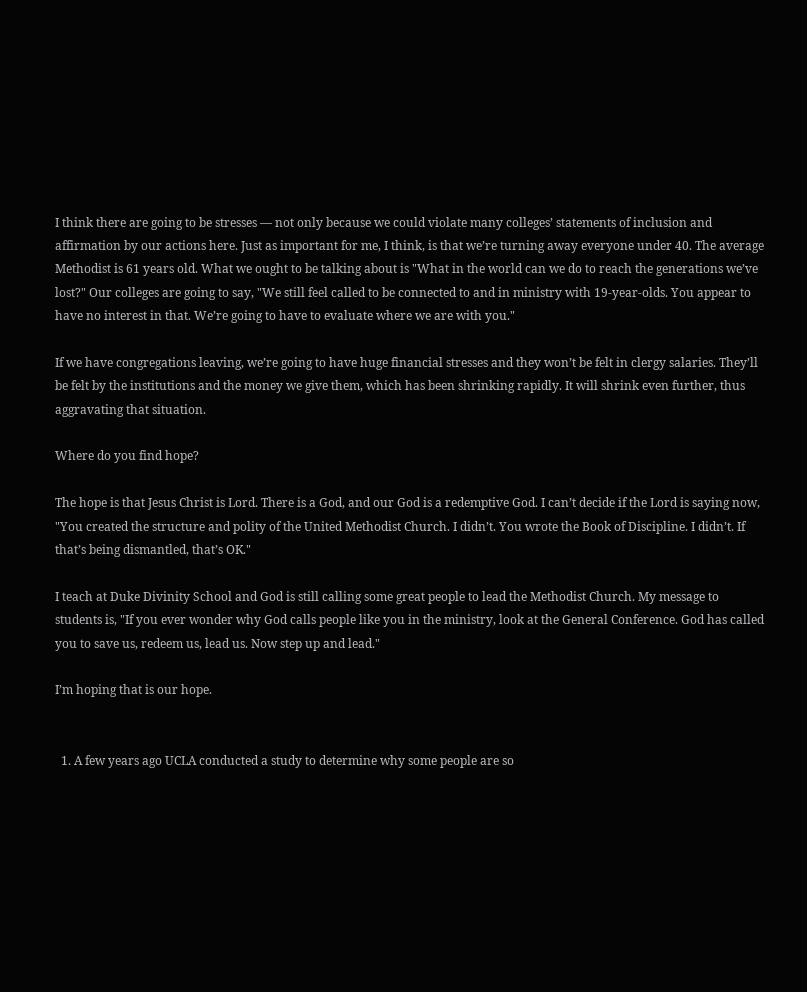I think there are going to be stresses — not only because we could violate many colleges’ statements of inclusion and affirmation by our actions here. Just as important for me, I think, is that we’re turning away everyone under 40. The average Methodist is 61 years old. What we ought to be talking about is "What in the world can we do to reach the generations we’ve lost?" Our colleges are going to say, "We still feel called to be connected to and in ministry with 19-year-olds. You appear to have no interest in that. We’re going to have to evaluate where we are with you."

If we have congregations leaving, we’re going to have huge financial stresses and they won’t be felt in clergy salaries. They’ll be felt by the institutions and the money we give them, which has been shrinking rapidly. It will shrink even further, thus aggravating that situation.

Where do you find hope?

The hope is that Jesus Christ is Lord. There is a God, and our God is a redemptive God. I can’t decide if the Lord is saying now, "You created the structure and polity of the United Methodist Church. I didn’t. You wrote the Book of Discipline. I didn’t. If that’s being dismantled, that’s OK."

I teach at Duke Divinity School and God is still calling some great people to lead the Methodist Church. My message to students is, "If you ever wonder why God calls people like you in the ministry, look at the General Conference. God has called you to save us, redeem us, lead us. Now step up and lead."

I’m hoping that is our hope.


  1. A few years ago UCLA conducted a study to determine why some people are so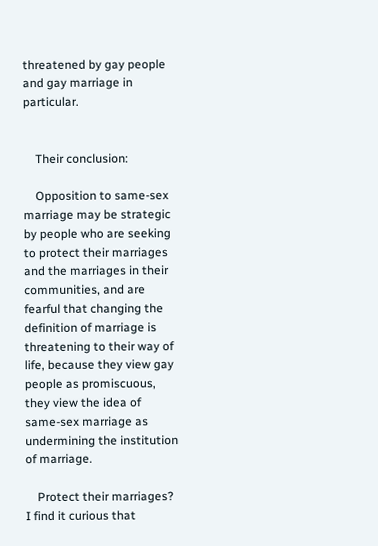threatened by gay people and gay marriage in particular.


    Their conclusion:

    Opposition to same-sex marriage may be strategic by people who are seeking to protect their marriages and the marriages in their communities, and are fearful that changing the definition of marriage is threatening to their way of life, because they view gay people as promiscuous, they view the idea of same-sex marriage as undermining the institution of marriage.

    Protect their marriages? I find it curious that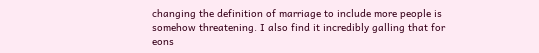changing the definition of marriage to include more people is somehow threatening. I also find it incredibly galling that for eons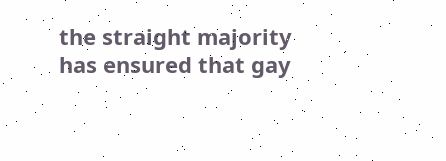the straight majority has ensured that gay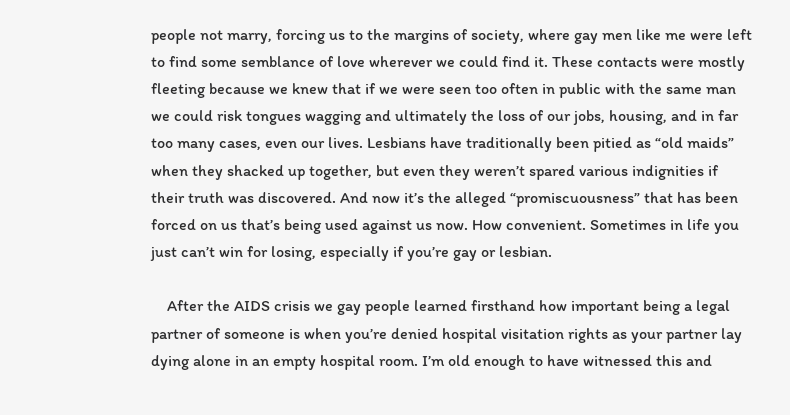people not marry, forcing us to the margins of society, where gay men like me were left to find some semblance of love wherever we could find it. These contacts were mostly fleeting because we knew that if we were seen too often in public with the same man we could risk tongues wagging and ultimately the loss of our jobs, housing, and in far too many cases, even our lives. Lesbians have traditionally been pitied as “old maids” when they shacked up together, but even they weren’t spared various indignities if their truth was discovered. And now it’s the alleged “promiscuousness” that has been forced on us that’s being used against us now. How convenient. Sometimes in life you just can’t win for losing, especially if you’re gay or lesbian.

    After the AIDS crisis we gay people learned firsthand how important being a legal partner of someone is when you’re denied hospital visitation rights as your partner lay dying alone in an empty hospital room. I’m old enough to have witnessed this and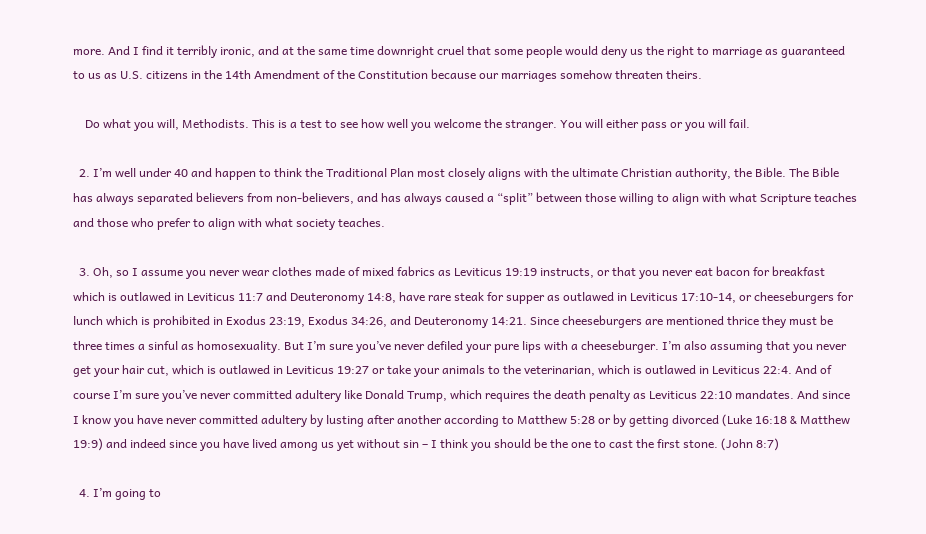more. And I find it terribly ironic, and at the same time downright cruel that some people would deny us the right to marriage as guaranteed to us as U.S. citizens in the 14th Amendment of the Constitution because our marriages somehow threaten theirs.

    Do what you will, Methodists. This is a test to see how well you welcome the stranger. You will either pass or you will fail.

  2. I’m well under 40 and happen to think the Traditional Plan most closely aligns with the ultimate Christian authority, the Bible. The Bible has always separated believers from non-believers, and has always caused a “split” between those willing to align with what Scripture teaches and those who prefer to align with what society teaches.

  3. Oh, so I assume you never wear clothes made of mixed fabrics as Leviticus 19:19 instructs, or that you never eat bacon for breakfast which is outlawed in Leviticus 11:7 and Deuteronomy 14:8, have rare steak for supper as outlawed in Leviticus 17:10-14, or cheeseburgers for lunch which is prohibited in Exodus 23:19, Exodus 34:26, and Deuteronomy 14:21. Since cheeseburgers are mentioned thrice they must be three times a sinful as homosexuality. But I’m sure you’ve never defiled your pure lips with a cheeseburger. I’m also assuming that you never get your hair cut, which is outlawed in Leviticus 19:27 or take your animals to the veterinarian, which is outlawed in Leviticus 22:4. And of course I’m sure you’ve never committed adultery like Donald Trump, which requires the death penalty as Leviticus 22:10 mandates. And since I know you have never committed adultery by lusting after another according to Matthew 5:28 or by getting divorced (Luke 16:18 & Matthew 19:9) and indeed since you have lived among us yet without sin – I think you should be the one to cast the first stone. (John 8:7)

  4. I’m going to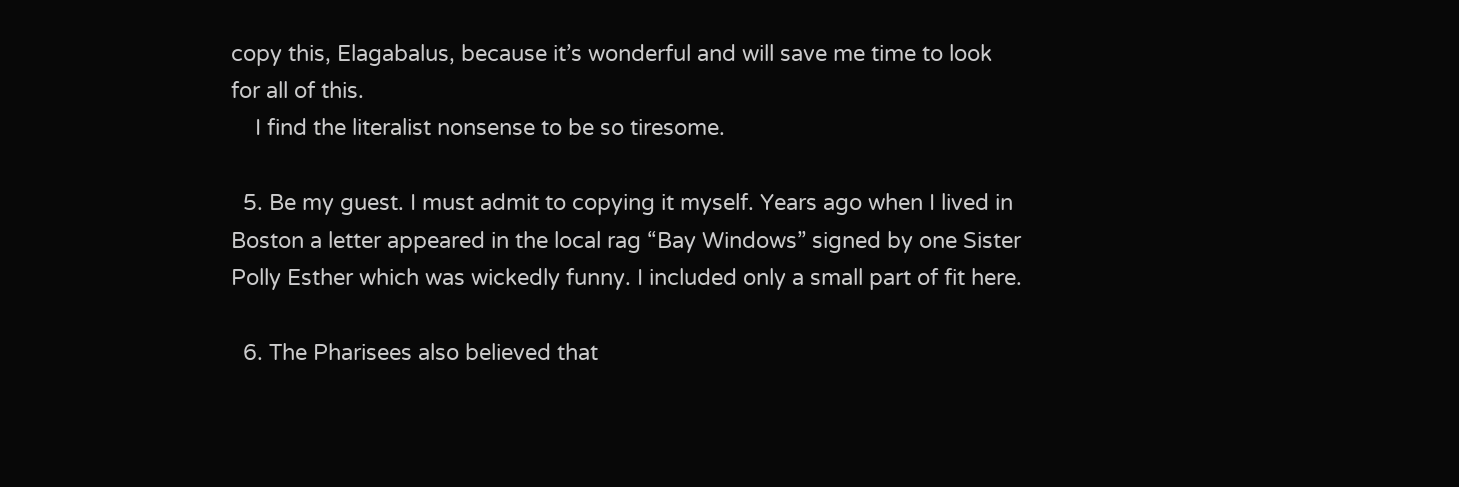copy this, Elagabalus, because it’s wonderful and will save me time to look for all of this.
    I find the literalist nonsense to be so tiresome.

  5. Be my guest. I must admit to copying it myself. Years ago when I lived in Boston a letter appeared in the local rag “Bay Windows” signed by one Sister Polly Esther which was wickedly funny. I included only a small part of fit here.

  6. The Pharisees also believed that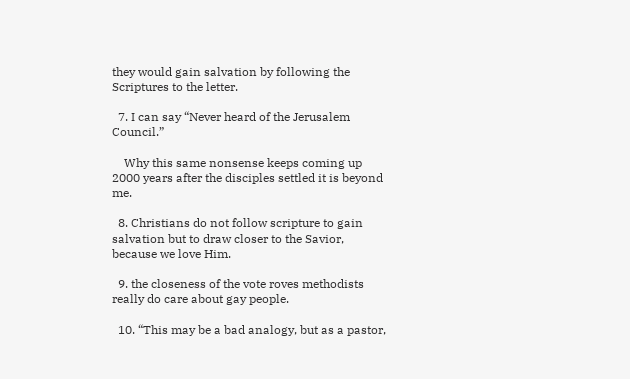they would gain salvation by following the Scriptures to the letter.

  7. I can say “Never heard of the Jerusalem Council.”

    Why this same nonsense keeps coming up 2000 years after the disciples settled it is beyond me.

  8. Christians do not follow scripture to gain salvation but to draw closer to the Savior, because we love Him.

  9. the closeness of the vote roves methodists really do care about gay people.

  10. “This may be a bad analogy, but as a pastor,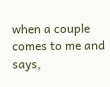when a couple comes to me and says,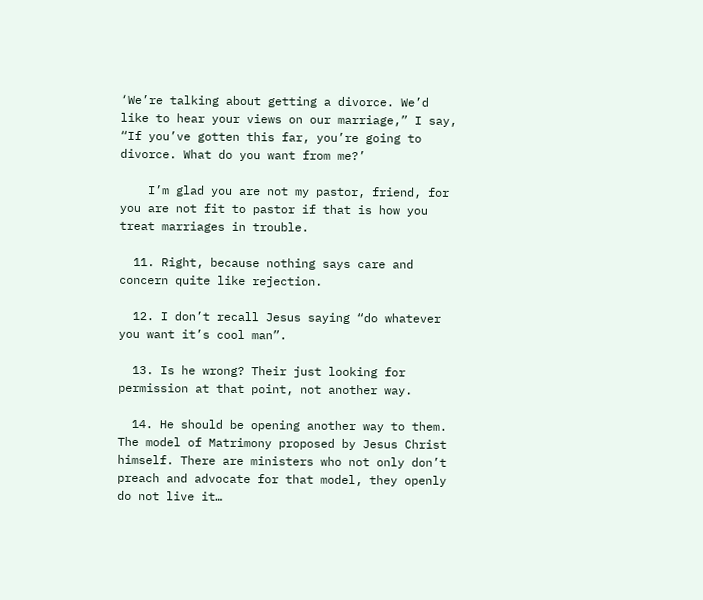‘We’re talking about getting a divorce. We’d like to hear your views on our marriage,” I say, “If you’ve gotten this far, you’re going to divorce. What do you want from me?’

    I’m glad you are not my pastor, friend, for you are not fit to pastor if that is how you treat marriages in trouble.

  11. Right, because nothing says care and concern quite like rejection.

  12. I don’t recall Jesus saying “do whatever you want it’s cool man”.

  13. Is he wrong? Their just looking for permission at that point, not another way.

  14. He should be opening another way to them. The model of Matrimony proposed by Jesus Christ himself. There are ministers who not only don’t preach and advocate for that model, they openly do not live it…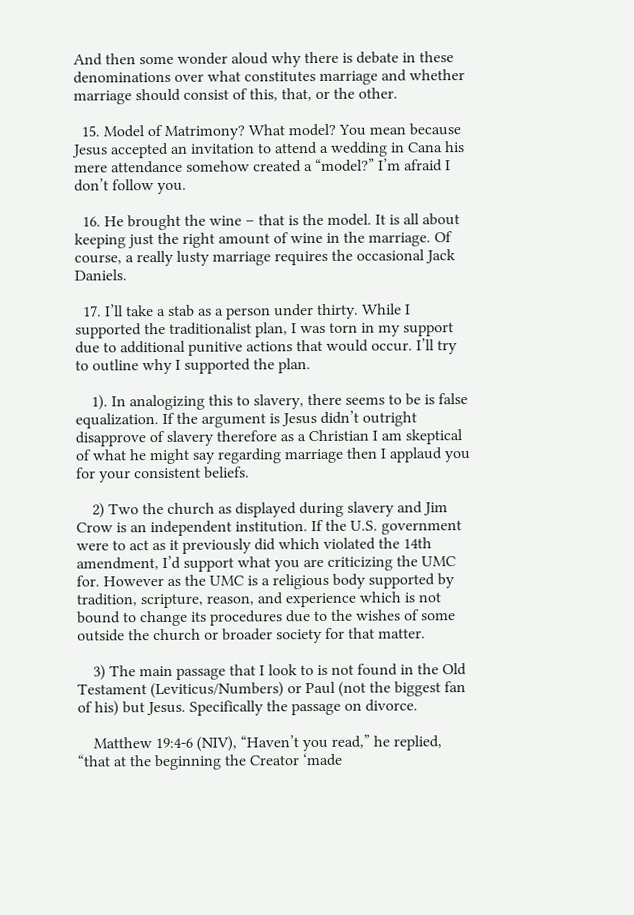And then some wonder aloud why there is debate in these denominations over what constitutes marriage and whether marriage should consist of this, that, or the other.

  15. Model of Matrimony? What model? You mean because Jesus accepted an invitation to attend a wedding in Cana his mere attendance somehow created a “model?” I’m afraid I don’t follow you.

  16. He brought the wine – that is the model. It is all about keeping just the right amount of wine in the marriage. Of course, a really lusty marriage requires the occasional Jack Daniels.

  17. I’ll take a stab as a person under thirty. While I supported the traditionalist plan, I was torn in my support due to additional punitive actions that would occur. I’ll try to outline why I supported the plan.

    1). In analogizing this to slavery, there seems to be is false equalization. If the argument is Jesus didn’t outright disapprove of slavery therefore as a Christian I am skeptical of what he might say regarding marriage then I applaud you for your consistent beliefs.

    2) Two the church as displayed during slavery and Jim Crow is an independent institution. If the U.S. government were to act as it previously did which violated the 14th amendment, I’d support what you are criticizing the UMC for. However as the UMC is a religious body supported by tradition, scripture, reason, and experience which is not bound to change its procedures due to the wishes of some outside the church or broader society for that matter.

    3) The main passage that I look to is not found in the Old Testament (Leviticus/Numbers) or Paul (not the biggest fan of his) but Jesus. Specifically the passage on divorce.

    Matthew 19:4-6 (NIV), “Haven’t you read,” he replied, “that at the beginning the Creator ‘made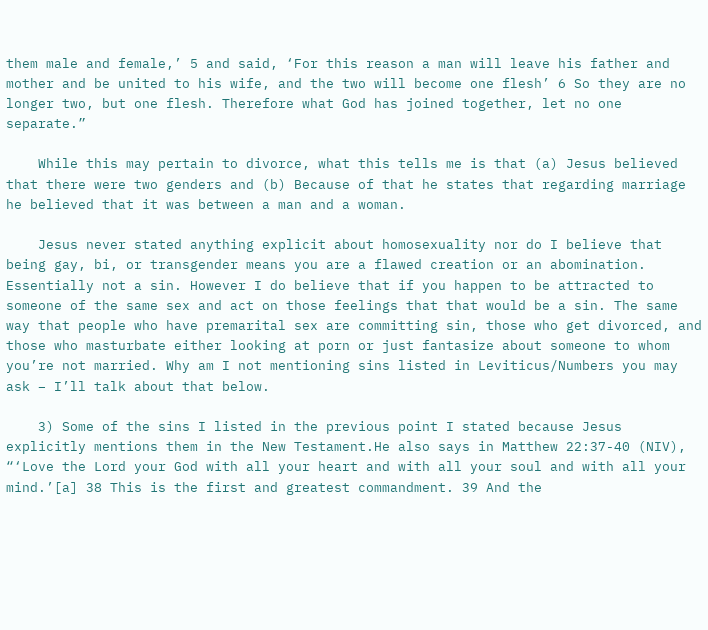them male and female,’ 5 and said, ‘For this reason a man will leave his father and mother and be united to his wife, and the two will become one flesh’ 6 So they are no longer two, but one flesh. Therefore what God has joined together, let no one separate.”

    While this may pertain to divorce, what this tells me is that (a) Jesus believed that there were two genders and (b) Because of that he states that regarding marriage he believed that it was between a man and a woman.

    Jesus never stated anything explicit about homosexuality nor do I believe that being gay, bi, or transgender means you are a flawed creation or an abomination. Essentially not a sin. However I do believe that if you happen to be attracted to someone of the same sex and act on those feelings that that would be a sin. The same way that people who have premarital sex are committing sin, those who get divorced, and those who masturbate either looking at porn or just fantasize about someone to whom you’re not married. Why am I not mentioning sins listed in Leviticus/Numbers you may ask – I’ll talk about that below.

    3) Some of the sins I listed in the previous point I stated because Jesus explicitly mentions them in the New Testament.He also says in Matthew 22:37-40 (NIV), “‘Love the Lord your God with all your heart and with all your soul and with all your mind.’[a] 38 This is the first and greatest commandment. 39 And the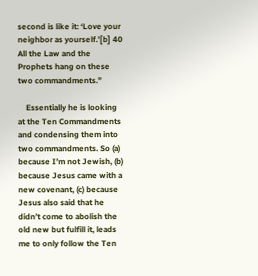second is like it: ‘Love your neighbor as yourself.’[b] 40 All the Law and the Prophets hang on these two commandments.”

    Essentially he is looking at the Ten Commandments and condensing them into two commandments. So (a) because I’m not Jewish, (b) because Jesus came with a new covenant, (c) because Jesus also said that he didn’t come to abolish the old new but fulfill it, leads me to only follow the Ten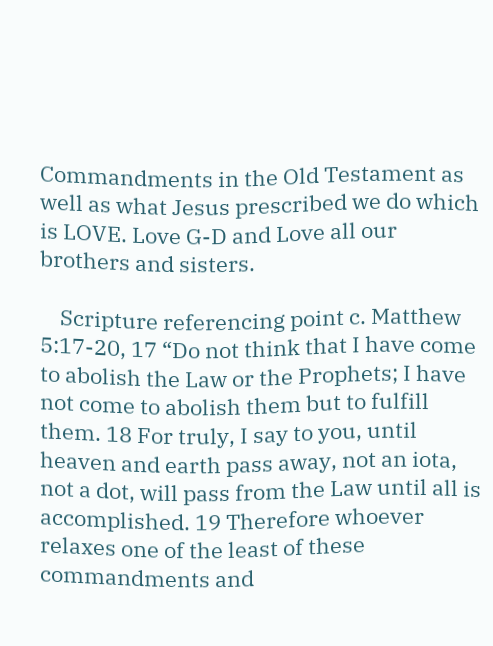Commandments in the Old Testament as well as what Jesus prescribed we do which is LOVE. Love G-D and Love all our brothers and sisters.

    Scripture referencing point c. Matthew 5:17-20, 17 “Do not think that I have come to abolish the Law or the Prophets; I have not come to abolish them but to fulfill them. 18 For truly, I say to you, until heaven and earth pass away, not an iota, not a dot, will pass from the Law until all is accomplished. 19 Therefore whoever relaxes one of the least of these commandments and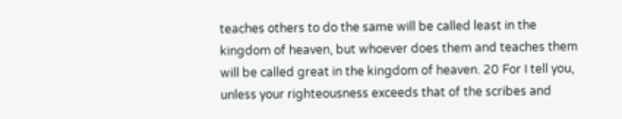teaches others to do the same will be called least in the kingdom of heaven, but whoever does them and teaches them will be called great in the kingdom of heaven. 20 For I tell you, unless your righteousness exceeds that of the scribes and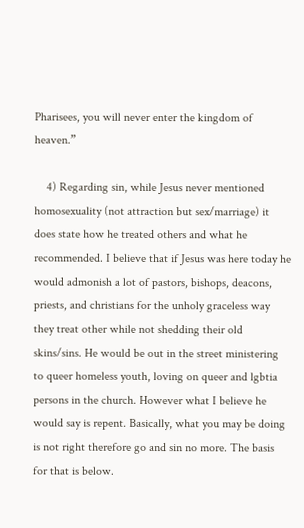Pharisees, you will never enter the kingdom of heaven.”

    4) Regarding sin, while Jesus never mentioned homosexuality (not attraction but sex/marriage) it does state how he treated others and what he recommended. I believe that if Jesus was here today he would admonish a lot of pastors, bishops, deacons, priests, and christians for the unholy graceless way they treat other while not shedding their old skins/sins. He would be out in the street ministering to queer homeless youth, loving on queer and lgbtia persons in the church. However what I believe he would say is repent. Basically, what you may be doing is not right therefore go and sin no more. The basis for that is below.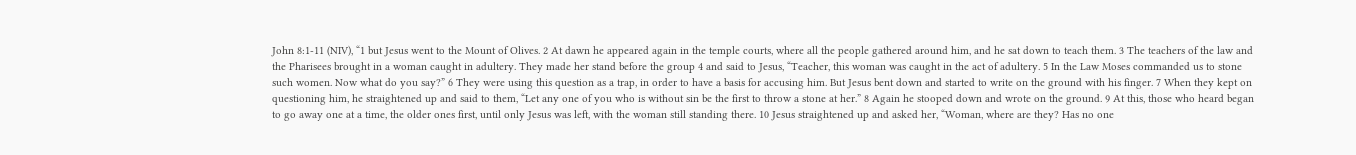John 8:1-11 (NIV), “1 but Jesus went to the Mount of Olives. 2 At dawn he appeared again in the temple courts, where all the people gathered around him, and he sat down to teach them. 3 The teachers of the law and the Pharisees brought in a woman caught in adultery. They made her stand before the group 4 and said to Jesus, “Teacher, this woman was caught in the act of adultery. 5 In the Law Moses commanded us to stone such women. Now what do you say?” 6 They were using this question as a trap, in order to have a basis for accusing him. But Jesus bent down and started to write on the ground with his finger. 7 When they kept on questioning him, he straightened up and said to them, “Let any one of you who is without sin be the first to throw a stone at her.” 8 Again he stooped down and wrote on the ground. 9 At this, those who heard began to go away one at a time, the older ones first, until only Jesus was left, with the woman still standing there. 10 Jesus straightened up and asked her, “Woman, where are they? Has no one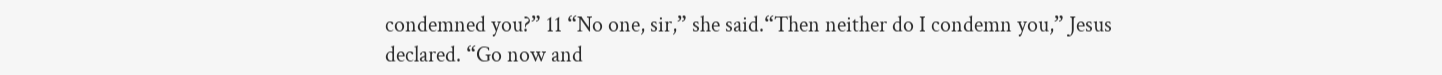condemned you?” 11 “No one, sir,” she said.“Then neither do I condemn you,” Jesus declared. “Go now and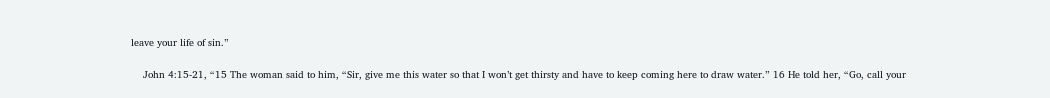leave your life of sin.”

    John 4:15-21, “15 The woman said to him, “Sir, give me this water so that I won’t get thirsty and have to keep coming here to draw water.” 16 He told her, “Go, call your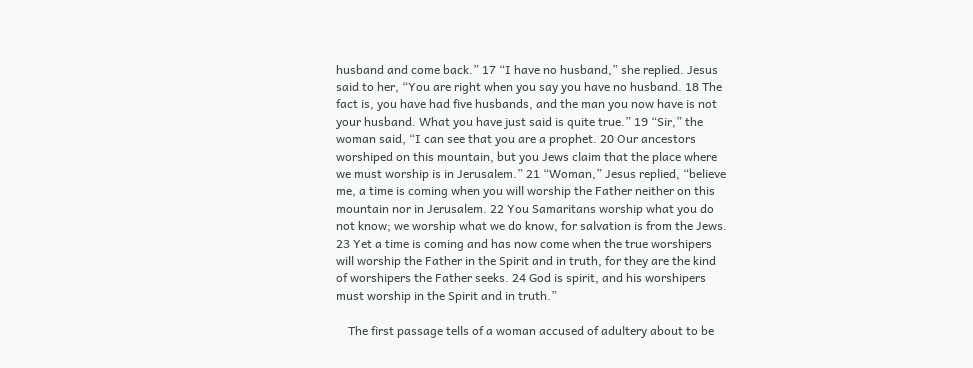husband and come back.” 17 “I have no husband,” she replied. Jesus said to her, “You are right when you say you have no husband. 18 The fact is, you have had five husbands, and the man you now have is not your husband. What you have just said is quite true.” 19 “Sir,” the woman said, “I can see that you are a prophet. 20 Our ancestors worshiped on this mountain, but you Jews claim that the place where we must worship is in Jerusalem.” 21 “Woman,” Jesus replied, “believe me, a time is coming when you will worship the Father neither on this mountain nor in Jerusalem. 22 You Samaritans worship what you do not know; we worship what we do know, for salvation is from the Jews. 23 Yet a time is coming and has now come when the true worshipers will worship the Father in the Spirit and in truth, for they are the kind of worshipers the Father seeks. 24 God is spirit, and his worshipers must worship in the Spirit and in truth.”

    The first passage tells of a woman accused of adultery about to be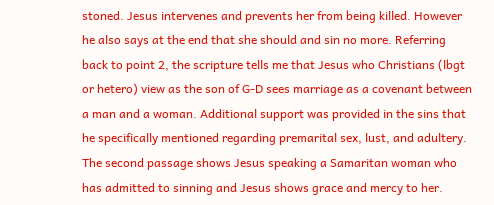stoned. Jesus intervenes and prevents her from being killed. However he also says at the end that she should and sin no more. Referring back to point 2, the scripture tells me that Jesus who Christians (lbgt or hetero) view as the son of G-D sees marriage as a covenant between a man and a woman. Additional support was provided in the sins that he specifically mentioned regarding premarital sex, lust, and adultery. The second passage shows Jesus speaking a Samaritan woman who has admitted to sinning and Jesus shows grace and mercy to her.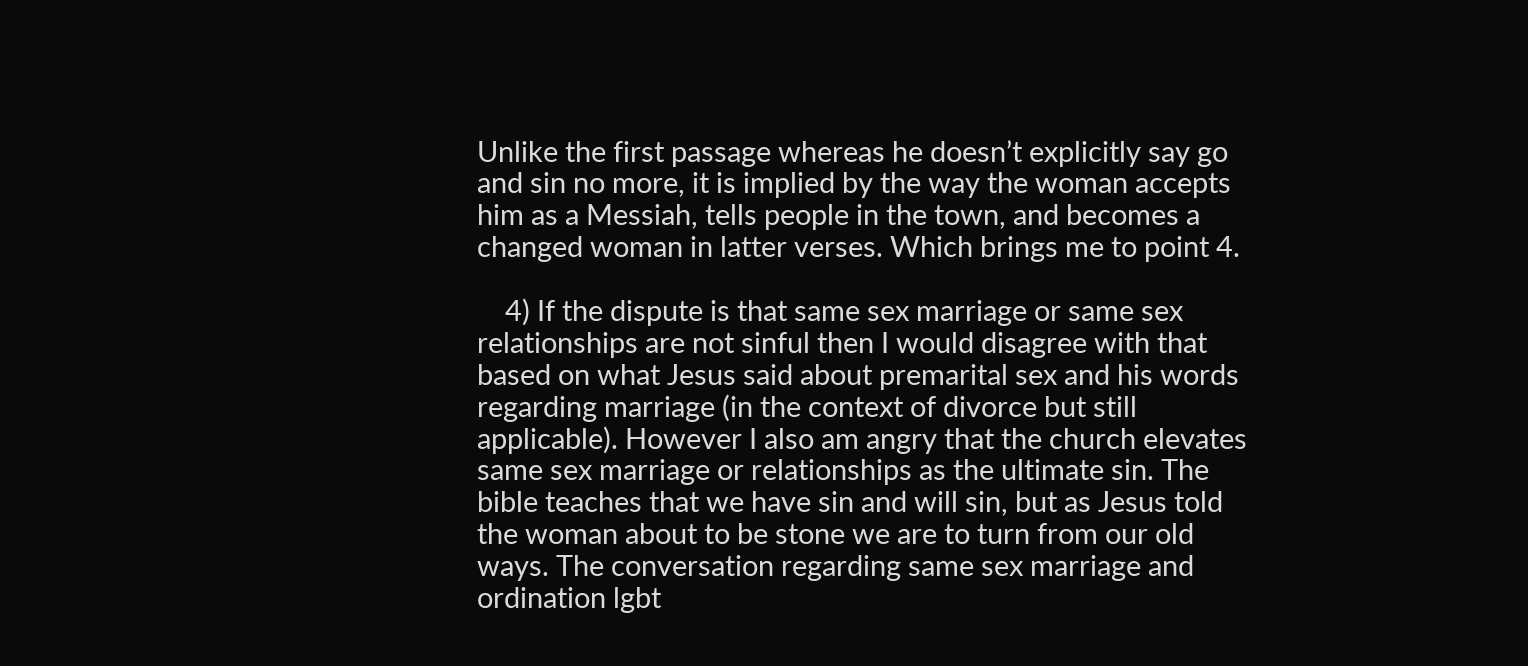Unlike the first passage whereas he doesn’t explicitly say go and sin no more, it is implied by the way the woman accepts him as a Messiah, tells people in the town, and becomes a changed woman in latter verses. Which brings me to point 4.

    4) If the dispute is that same sex marriage or same sex relationships are not sinful then I would disagree with that based on what Jesus said about premarital sex and his words regarding marriage (in the context of divorce but still applicable). However I also am angry that the church elevates same sex marriage or relationships as the ultimate sin. The bible teaches that we have sin and will sin, but as Jesus told the woman about to be stone we are to turn from our old ways. The conversation regarding same sex marriage and ordination lgbt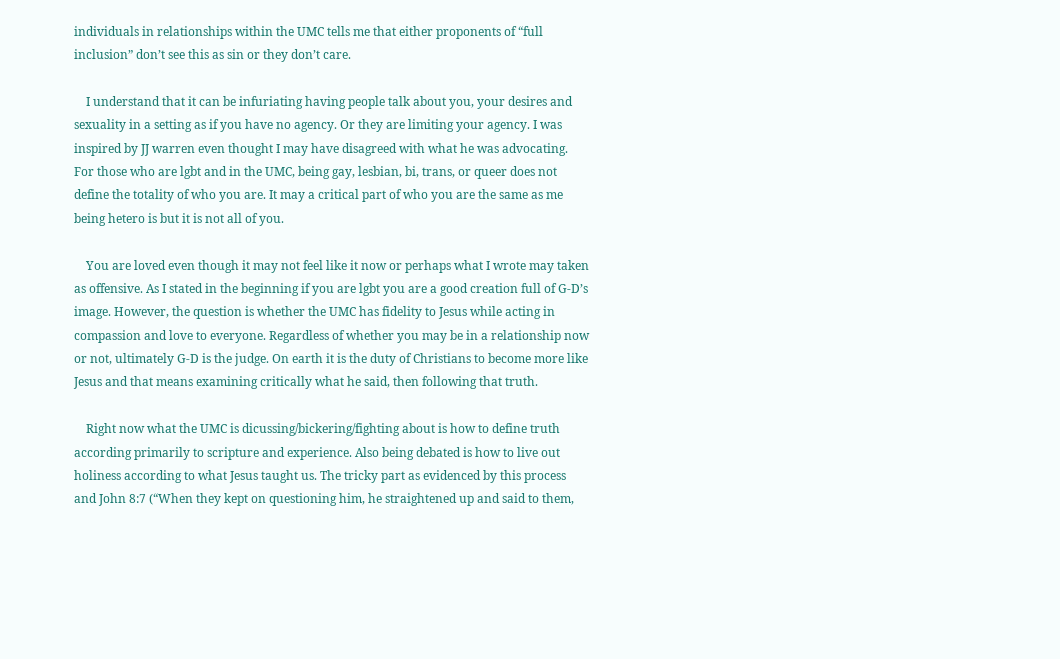individuals in relationships within the UMC tells me that either proponents of “full inclusion” don’t see this as sin or they don’t care.

    I understand that it can be infuriating having people talk about you, your desires and sexuality in a setting as if you have no agency. Or they are limiting your agency. I was inspired by JJ warren even thought I may have disagreed with what he was advocating. For those who are lgbt and in the UMC, being gay, lesbian, bi, trans, or queer does not define the totality of who you are. It may a critical part of who you are the same as me being hetero is but it is not all of you.

    You are loved even though it may not feel like it now or perhaps what I wrote may taken as offensive. As I stated in the beginning if you are lgbt you are a good creation full of G-D’s image. However, the question is whether the UMC has fidelity to Jesus while acting in compassion and love to everyone. Regardless of whether you may be in a relationship now or not, ultimately G-D is the judge. On earth it is the duty of Christians to become more like Jesus and that means examining critically what he said, then following that truth.

    Right now what the UMC is dicussing/bickering/fighting about is how to define truth according primarily to scripture and experience. Also being debated is how to live out holiness according to what Jesus taught us. The tricky part as evidenced by this process and John 8:7 (“When they kept on questioning him, he straightened up and said to them,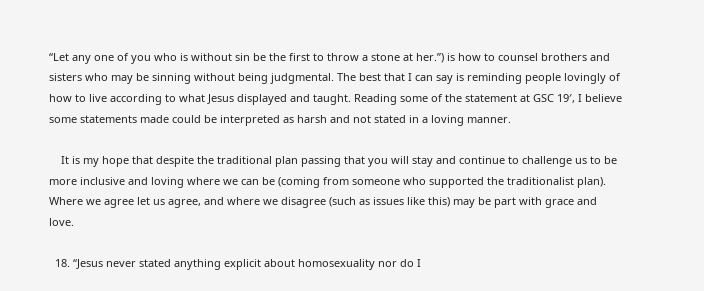“Let any one of you who is without sin be the first to throw a stone at her.”) is how to counsel brothers and sisters who may be sinning without being judgmental. The best that I can say is reminding people lovingly of how to live according to what Jesus displayed and taught. Reading some of the statement at GSC 19′, I believe some statements made could be interpreted as harsh and not stated in a loving manner.

    It is my hope that despite the traditional plan passing that you will stay and continue to challenge us to be more inclusive and loving where we can be (coming from someone who supported the traditionalist plan). Where we agree let us agree, and where we disagree (such as issues like this) may be part with grace and love.

  18. “Jesus never stated anything explicit about homosexuality nor do I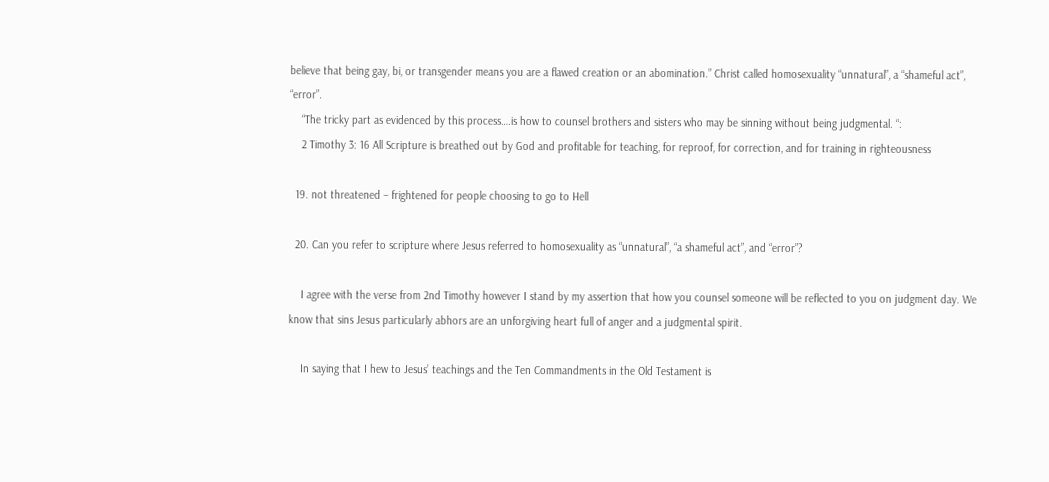believe that being gay, bi, or transgender means you are a flawed creation or an abomination.” Christ called homosexuality “unnatural”, a “shameful act”, “error”.
    “The tricky part as evidenced by this process….is how to counsel brothers and sisters who may be sinning without being judgmental. “:
    2 Timothy 3: 16 All Scripture is breathed out by God and profitable for teaching, for reproof, for correction, and for training in righteousness

  19. not threatened – frightened for people choosing to go to Hell

  20. Can you refer to scripture where Jesus referred to homosexuality as “unnatural”, “a shameful act”, and “error”?

    I agree with the verse from 2nd Timothy however I stand by my assertion that how you counsel someone will be reflected to you on judgment day. We know that sins Jesus particularly abhors are an unforgiving heart full of anger and a judgmental spirit.

    In saying that I hew to Jesus’ teachings and the Ten Commandments in the Old Testament is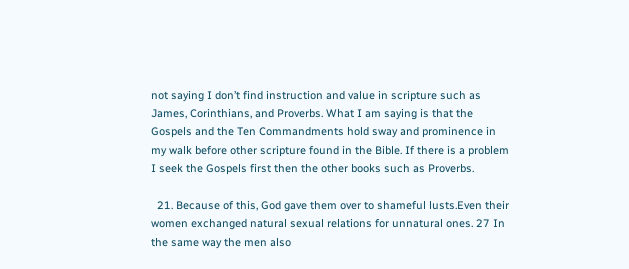not saying I don’t find instruction and value in scripture such as James, Corinthians, and Proverbs. What I am saying is that the Gospels and the Ten Commandments hold sway and prominence in my walk before other scripture found in the Bible. If there is a problem I seek the Gospels first then the other books such as Proverbs.

  21. Because of this, God gave them over to shameful lusts.Even their women exchanged natural sexual relations for unnatural ones. 27 In the same way the men also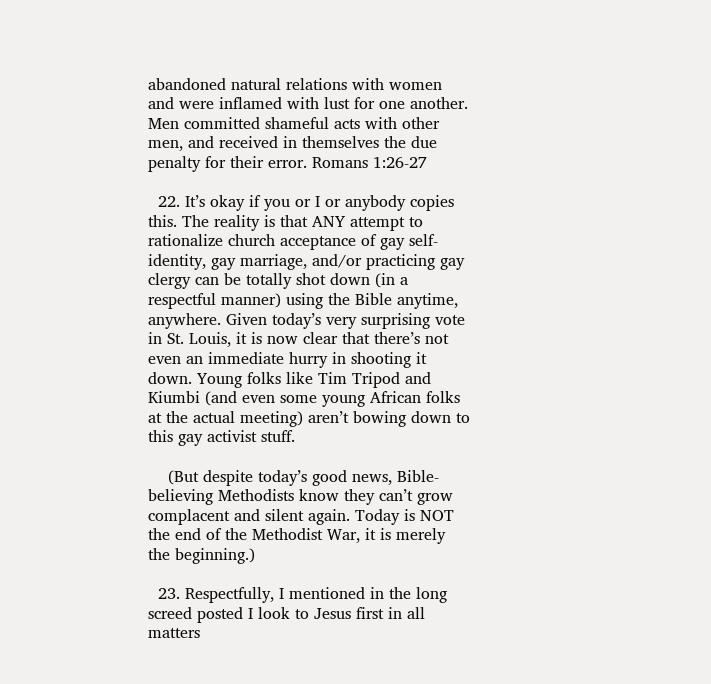abandoned natural relations with women and were inflamed with lust for one another. Men committed shameful acts with other men, and received in themselves the due penalty for their error. Romans 1:26-27

  22. It’s okay if you or I or anybody copies this. The reality is that ANY attempt to rationalize church acceptance of gay self-identity, gay marriage, and/or practicing gay clergy can be totally shot down (in a respectful manner) using the Bible anytime, anywhere. Given today’s very surprising vote in St. Louis, it is now clear that there’s not even an immediate hurry in shooting it down. Young folks like Tim Tripod and Kiumbi (and even some young African folks at the actual meeting) aren’t bowing down to this gay activist stuff.

    (But despite today’s good news, Bible-believing Methodists know they can’t grow complacent and silent again. Today is NOT the end of the Methodist War, it is merely the beginning.)

  23. Respectfully, I mentioned in the long screed posted I look to Jesus first in all matters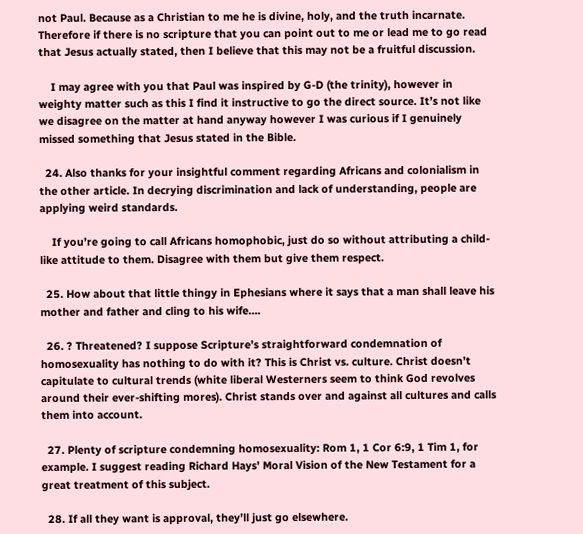not Paul. Because as a Christian to me he is divine, holy, and the truth incarnate. Therefore if there is no scripture that you can point out to me or lead me to go read that Jesus actually stated, then I believe that this may not be a fruitful discussion.

    I may agree with you that Paul was inspired by G-D (the trinity), however in weighty matter such as this I find it instructive to go the direct source. It’s not like we disagree on the matter at hand anyway however I was curious if I genuinely missed something that Jesus stated in the Bible.

  24. Also thanks for your insightful comment regarding Africans and colonialism in the other article. In decrying discrimination and lack of understanding, people are applying weird standards.

    If you’re going to call Africans homophobic, just do so without attributing a child-like attitude to them. Disagree with them but give them respect.

  25. How about that little thingy in Ephesians where it says that a man shall leave his mother and father and cling to his wife….

  26. ? Threatened? I suppose Scripture’s straightforward condemnation of homosexuality has nothing to do with it? This is Christ vs. culture. Christ doesn’t capitulate to cultural trends (white liberal Westerners seem to think God revolves around their ever-shifting mores). Christ stands over and against all cultures and calls them into account.

  27. Plenty of scripture condemning homosexuality: Rom 1, 1 Cor 6:9, 1 Tim 1, for example. I suggest reading Richard Hays’ Moral Vision of the New Testament for a great treatment of this subject.

  28. If all they want is approval, they’ll just go elsewhere.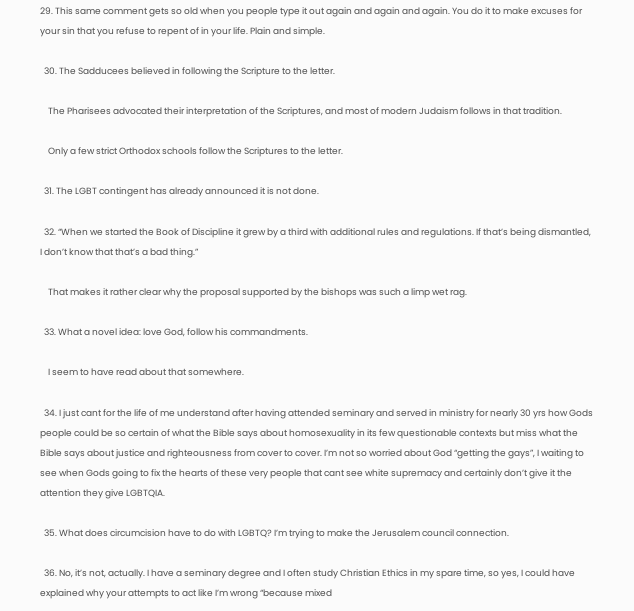29. This same comment gets so old when you people type it out again and again and again. You do it to make excuses for your sin that you refuse to repent of in your life. Plain and simple.

  30. The Sadducees believed in following the Scripture to the letter.

    The Pharisees advocated their interpretation of the Scriptures, and most of modern Judaism follows in that tradition.

    Only a few strict Orthodox schools follow the Scriptures to the letter.

  31. The LGBT contingent has already announced it is not done.

  32. “When we started the Book of Discipline it grew by a third with additional rules and regulations. If that’s being dismantled, I don’t know that that’s a bad thing.”

    That makes it rather clear why the proposal supported by the bishops was such a limp wet rag.

  33. What a novel idea: love God, follow his commandments.

    I seem to have read about that somewhere.

  34. I just cant for the life of me understand after having attended seminary and served in ministry for nearly 30 yrs how Gods people could be so certain of what the Bible says about homosexuality in its few questionable contexts but miss what the Bible says about justice and righteousness from cover to cover. I’m not so worried about God “getting the gays”, I waiting to see when Gods going to fix the hearts of these very people that cant see white supremacy and certainly don’t give it the attention they give LGBTQIA.

  35. What does circumcision have to do with LGBTQ? I’m trying to make the Jerusalem council connection.

  36. No, it’s not, actually. I have a seminary degree and I often study Christian Ethics in my spare time, so yes, I could have explained why your attempts to act like I’m wrong “because mixed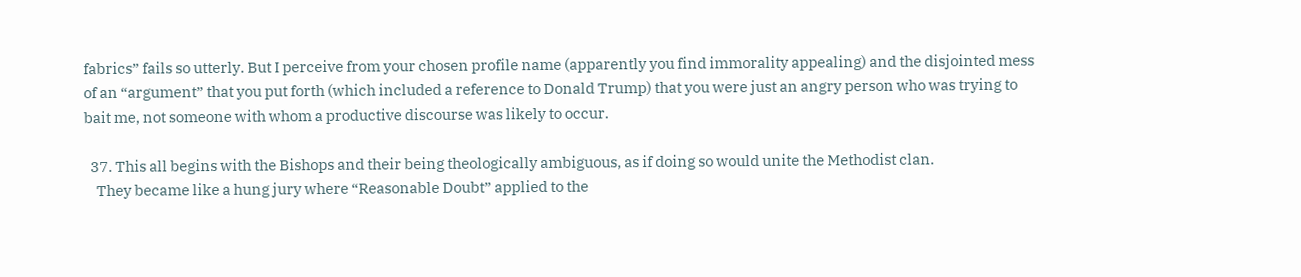fabrics” fails so utterly. But I perceive from your chosen profile name (apparently you find immorality appealing) and the disjointed mess of an “argument” that you put forth (which included a reference to Donald Trump) that you were just an angry person who was trying to bait me, not someone with whom a productive discourse was likely to occur.

  37. This all begins with the Bishops and their being theologically ambiguous, as if doing so would unite the Methodist clan.
    They became like a hung jury where “Reasonable Doubt” applied to the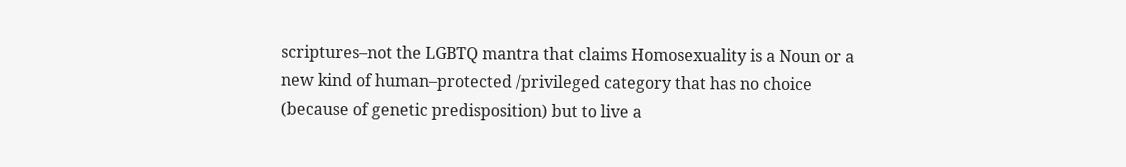scriptures–not the LGBTQ mantra that claims Homosexuality is a Noun or a new kind of human–protected /privileged category that has no choice (because of genetic predisposition) but to live a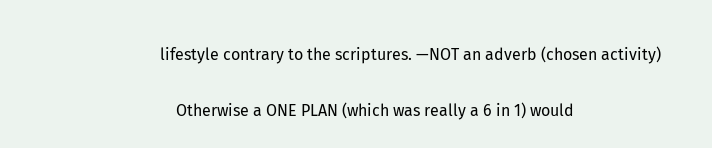lifestyle contrary to the scriptures. —NOT an adverb (chosen activity)

    Otherwise a ONE PLAN (which was really a 6 in 1) would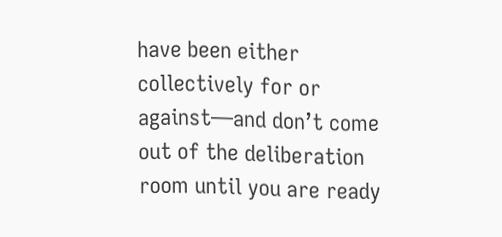have been either collectively for or against—and don’t come out of the deliberation room until you are ready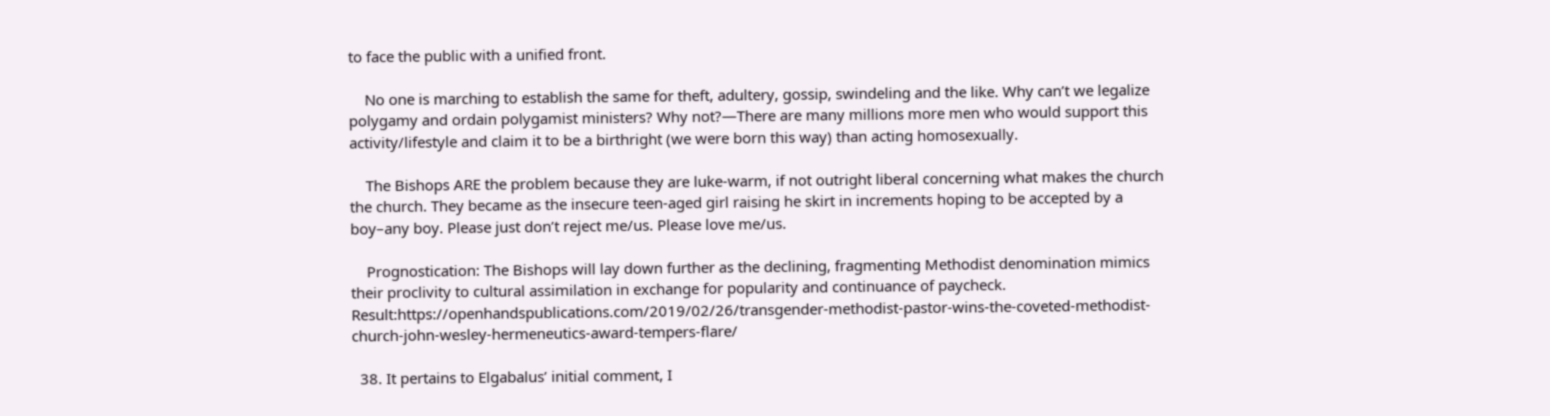to face the public with a unified front.

    No one is marching to establish the same for theft, adultery, gossip, swindeling and the like. Why can’t we legalize polygamy and ordain polygamist ministers? Why not?—There are many millions more men who would support this activity/lifestyle and claim it to be a birthright (we were born this way) than acting homosexually.

    The Bishops ARE the problem because they are luke-warm, if not outright liberal concerning what makes the church the church. They became as the insecure teen-aged girl raising he skirt in increments hoping to be accepted by a boy–any boy. Please just don’t reject me/us. Please love me/us.

    Prognostication: The Bishops will lay down further as the declining, fragmenting Methodist denomination mimics their proclivity to cultural assimilation in exchange for popularity and continuance of paycheck. Result:https://openhandspublications.com/2019/02/26/transgender-methodist-pastor-wins-the-coveted-methodist-church-john-wesley-hermeneutics-award-tempers-flare/

  38. It pertains to Elgabalus’ initial comment, I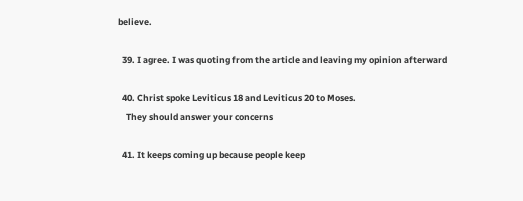believe.

  39. I agree. I was quoting from the article and leaving my opinion afterward

  40. Christ spoke Leviticus 18 and Leviticus 20 to Moses.
    They should answer your concerns

  41. It keeps coming up because people keep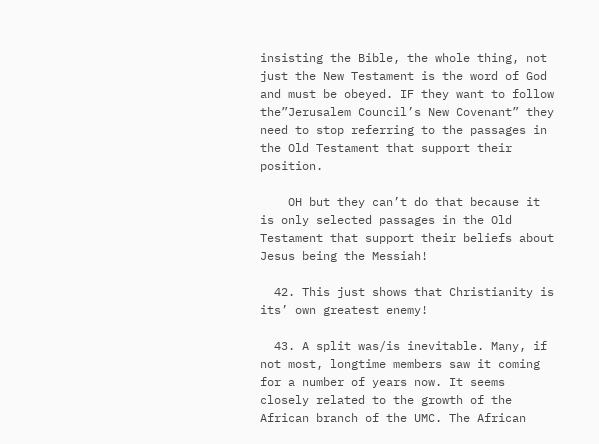insisting the Bible, the whole thing, not just the New Testament is the word of God and must be obeyed. IF they want to follow the”Jerusalem Council’s New Covenant” they need to stop referring to the passages in the Old Testament that support their position.

    OH but they can’t do that because it is only selected passages in the Old Testament that support their beliefs about Jesus being the Messiah!

  42. This just shows that Christianity is its’ own greatest enemy!

  43. A split was/is inevitable. Many, if not most, longtime members saw it coming for a number of years now. It seems closely related to the growth of the African branch of the UMC. The African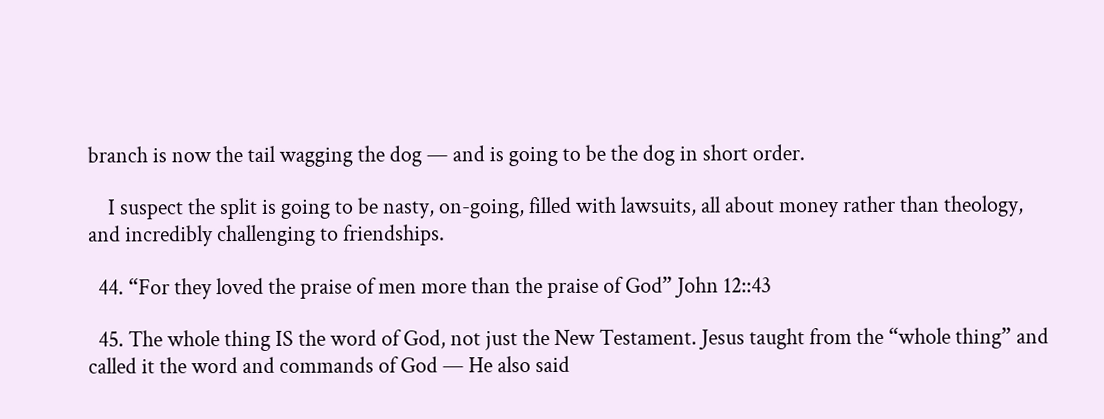branch is now the tail wagging the dog — and is going to be the dog in short order.

    I suspect the split is going to be nasty, on-going, filled with lawsuits, all about money rather than theology, and incredibly challenging to friendships.

  44. “For they loved the praise of men more than the praise of God” John 12::43

  45. The whole thing IS the word of God, not just the New Testament. Jesus taught from the “whole thing” and called it the word and commands of God — He also said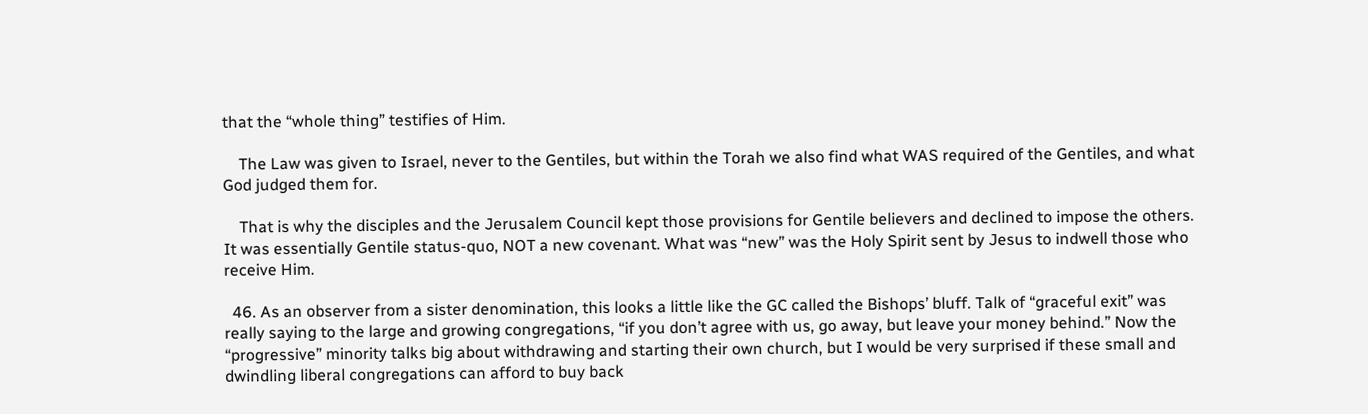that the “whole thing” testifies of Him.

    The Law was given to Israel, never to the Gentiles, but within the Torah we also find what WAS required of the Gentiles, and what God judged them for.

    That is why the disciples and the Jerusalem Council kept those provisions for Gentile believers and declined to impose the others. It was essentially Gentile status-quo, NOT a new covenant. What was “new” was the Holy Spirit sent by Jesus to indwell those who receive Him.

  46. As an observer from a sister denomination, this looks a little like the GC called the Bishops’ bluff. Talk of “graceful exit” was really saying to the large and growing congregations, “if you don’t agree with us, go away, but leave your money behind.” Now the “progressive” minority talks big about withdrawing and starting their own church, but I would be very surprised if these small and dwindling liberal congregations can afford to buy back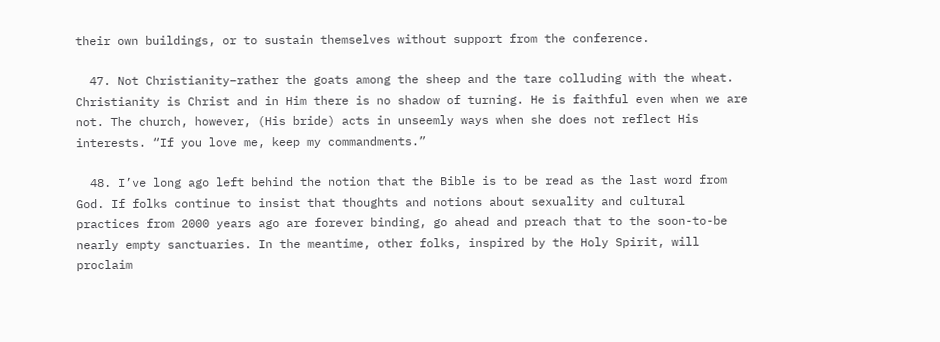their own buildings, or to sustain themselves without support from the conference.

  47. Not Christianity–rather the goats among the sheep and the tare colluding with the wheat. Christianity is Christ and in Him there is no shadow of turning. He is faithful even when we are not. The church, however, (His bride) acts in unseemly ways when she does not reflect His interests. “If you love me, keep my commandments.”

  48. I’ve long ago left behind the notion that the Bible is to be read as the last word from God. If folks continue to insist that thoughts and notions about sexuality and cultural practices from 2000 years ago are forever binding, go ahead and preach that to the soon-to-be nearly empty sanctuaries. In the meantime, other folks, inspired by the Holy Spirit, will proclaim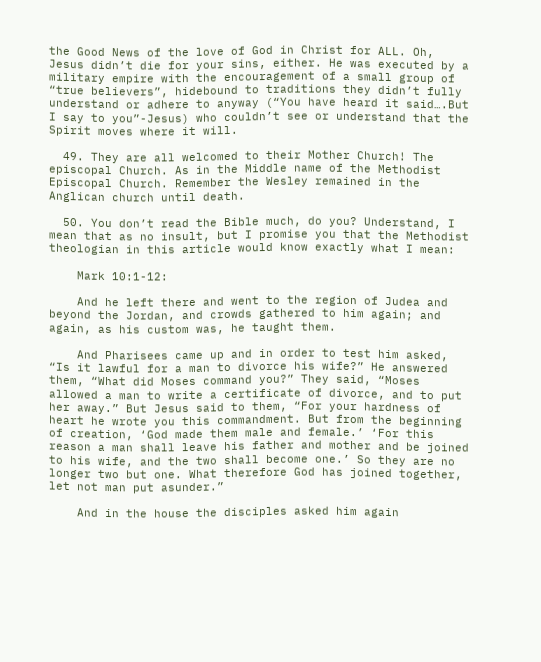the Good News of the love of God in Christ for ALL. Oh, Jesus didn’t die for your sins, either. He was executed by a military empire with the encouragement of a small group of “true believers”, hidebound to traditions they didn’t fully understand or adhere to anyway (“You have heard it said….But I say to you”-Jesus) who couldn’t see or understand that the Spirit moves where it will.

  49. They are all welcomed to their Mother Church! The episcopal Church. As in the Middle name of the Methodist Episcopal Church. Remember the Wesley remained in the Anglican church until death.

  50. You don’t read the Bible much, do you? Understand, I mean that as no insult, but I promise you that the Methodist theologian in this article would know exactly what I mean:

    Mark 10:1-12:

    And he left there and went to the region of Judea and beyond the Jordan, and crowds gathered to him again; and again, as his custom was, he taught them.

    And Pharisees came up and in order to test him asked, “Is it lawful for a man to divorce his wife?” He answered them, “What did Moses command you?” They said, “Moses allowed a man to write a certificate of divorce, and to put her away.” But Jesus said to them, “For your hardness of heart he wrote you this commandment. But from the beginning of creation, ‘God made them male and female.’ ‘For this reason a man shall leave his father and mother and be joined to his wife, and the two shall become one.’ So they are no longer two but one. What therefore God has joined together, let not man put asunder.”

    And in the house the disciples asked him again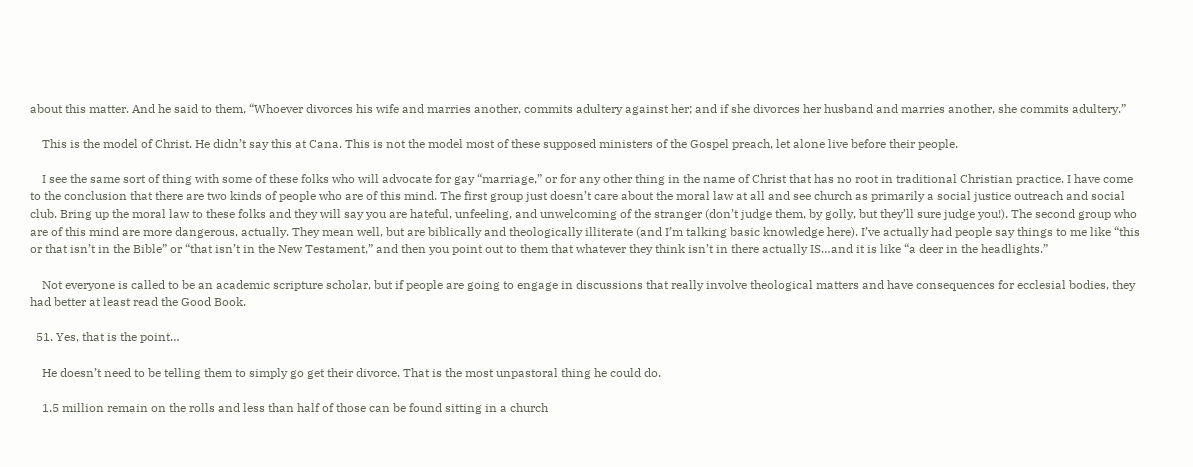about this matter. And he said to them, “Whoever divorces his wife and marries another, commits adultery against her; and if she divorces her husband and marries another, she commits adultery.”

    This is the model of Christ. He didn’t say this at Cana. This is not the model most of these supposed ministers of the Gospel preach, let alone live before their people.

    I see the same sort of thing with some of these folks who will advocate for gay “marriage,” or for any other thing in the name of Christ that has no root in traditional Christian practice. I have come to the conclusion that there are two kinds of people who are of this mind. The first group just doesn’t care about the moral law at all and see church as primarily a social justice outreach and social club. Bring up the moral law to these folks and they will say you are hateful, unfeeling, and unwelcoming of the stranger (don’t judge them, by golly, but they’ll sure judge you!). The second group who are of this mind are more dangerous, actually. They mean well, but are biblically and theologically illiterate (and I’m talking basic knowledge here). I’ve actually had people say things to me like “this or that isn’t in the Bible” or “that isn’t in the New Testament,” and then you point out to them that whatever they think isn’t in there actually IS…and it is like “a deer in the headlights.”

    Not everyone is called to be an academic scripture scholar, but if people are going to engage in discussions that really involve theological matters and have consequences for ecclesial bodies, they had better at least read the Good Book.

  51. Yes, that is the point…

    He doesn’t need to be telling them to simply go get their divorce. That is the most unpastoral thing he could do.

    1.5 million remain on the rolls and less than half of those can be found sitting in a church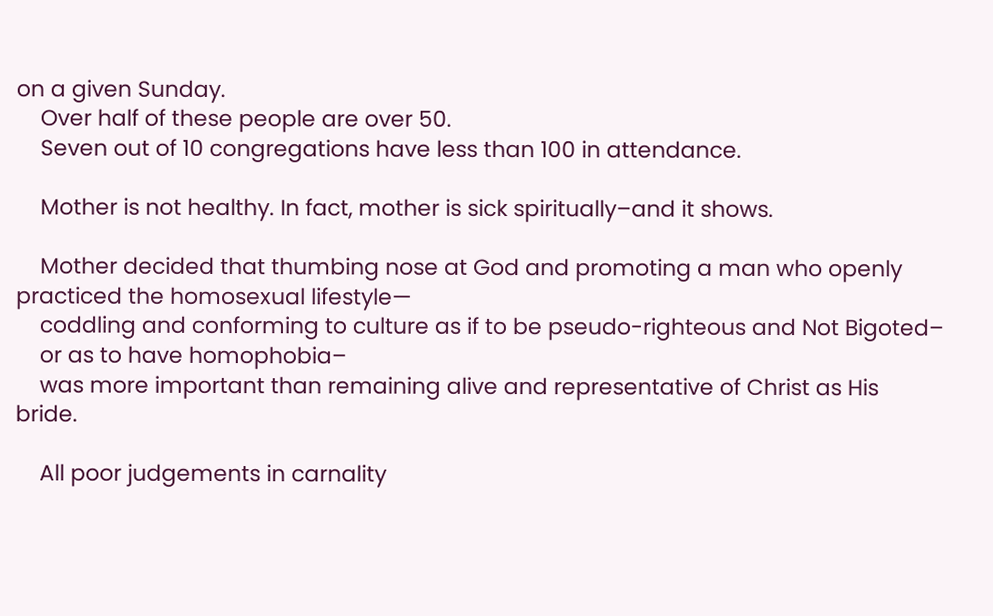on a given Sunday.
    Over half of these people are over 50.
    Seven out of 10 congregations have less than 100 in attendance.

    Mother is not healthy. In fact, mother is sick spiritually–and it shows.

    Mother decided that thumbing nose at God and promoting a man who openly practiced the homosexual lifestyle—
    coddling and conforming to culture as if to be pseudo-righteous and Not Bigoted–
    or as to have homophobia–
    was more important than remaining alive and representative of Christ as His bride.

    All poor judgements in carnality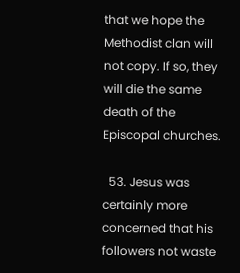that we hope the Methodist clan will not copy. If so, they will die the same death of the Episcopal churches.

  53. Jesus was certainly more concerned that his followers not waste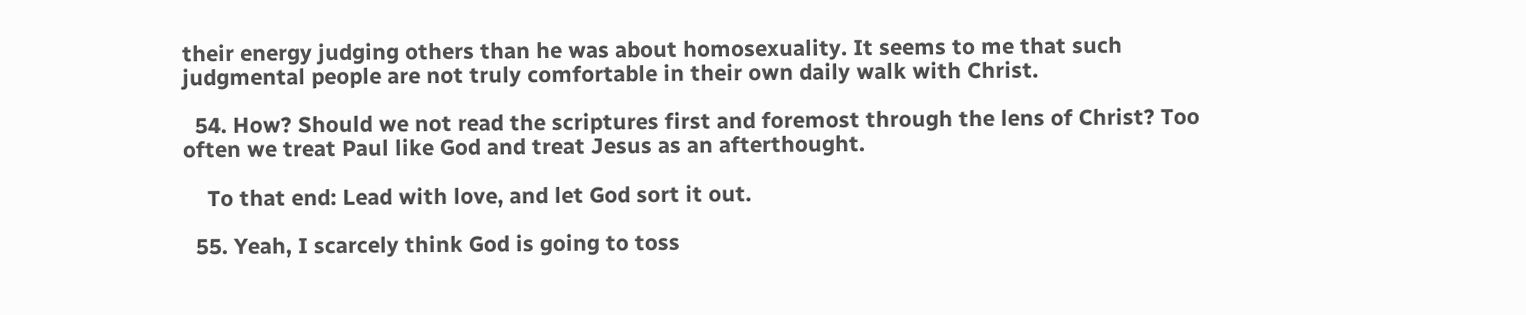their energy judging others than he was about homosexuality. It seems to me that such judgmental people are not truly comfortable in their own daily walk with Christ.

  54. How? Should we not read the scriptures first and foremost through the lens of Christ? Too often we treat Paul like God and treat Jesus as an afterthought.

    To that end: Lead with love, and let God sort it out.

  55. Yeah, I scarcely think God is going to toss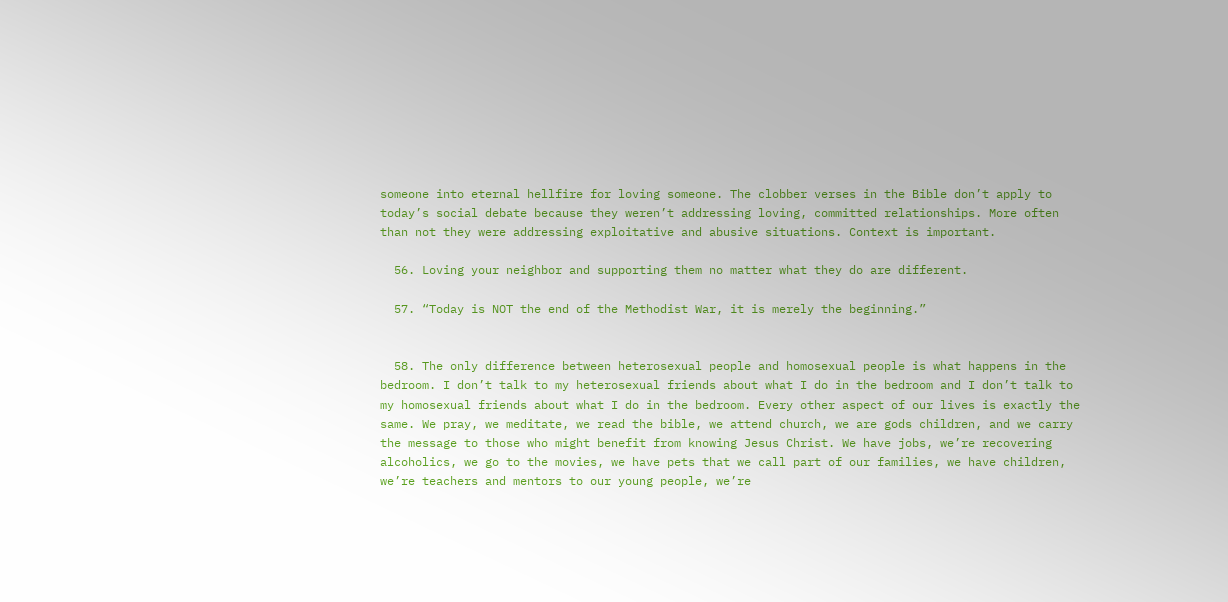someone into eternal hellfire for loving someone. The clobber verses in the Bible don’t apply to today’s social debate because they weren’t addressing loving, committed relationships. More often than not they were addressing exploitative and abusive situations. Context is important.

  56. Loving your neighbor and supporting them no matter what they do are different.

  57. “Today is NOT the end of the Methodist War, it is merely the beginning.”


  58. The only difference between heterosexual people and homosexual people is what happens in the bedroom. I don’t talk to my heterosexual friends about what I do in the bedroom and I don’t talk to my homosexual friends about what I do in the bedroom. Every other aspect of our lives is exactly the same. We pray, we meditate, we read the bible, we attend church, we are gods children, and we carry the message to those who might benefit from knowing Jesus Christ. We have jobs, we’re recovering alcoholics, we go to the movies, we have pets that we call part of our families, we have children, we’re teachers and mentors to our young people, we’re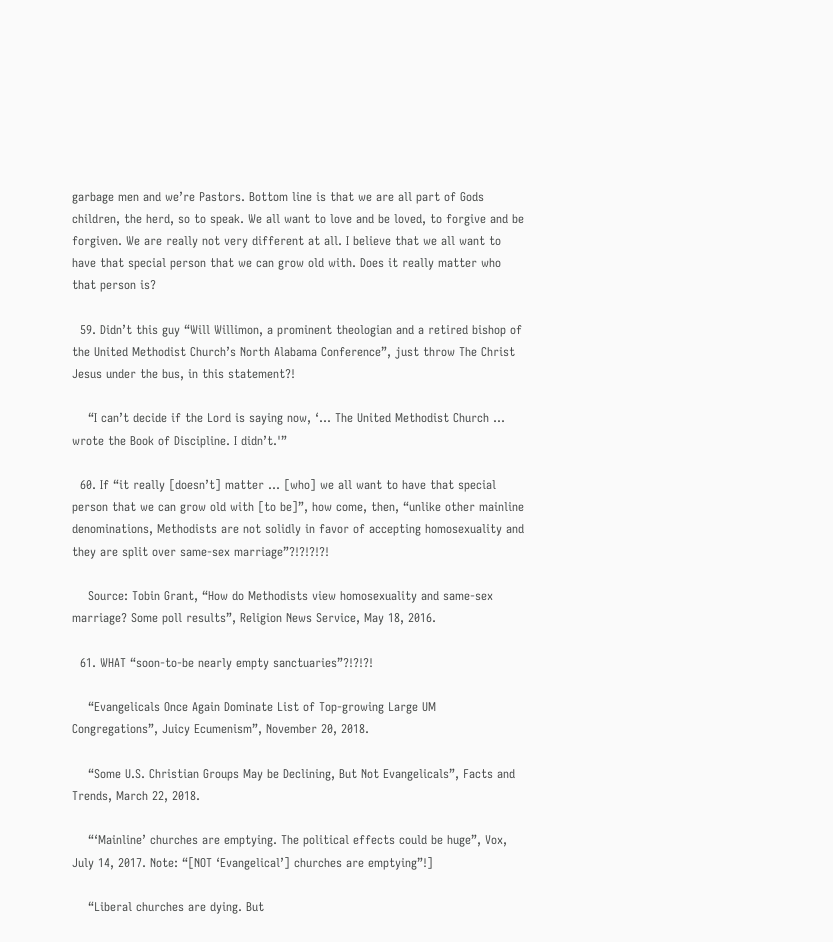garbage men and we’re Pastors. Bottom line is that we are all part of Gods children, the herd, so to speak. We all want to love and be loved, to forgive and be forgiven. We are really not very different at all. I believe that we all want to have that special person that we can grow old with. Does it really matter who that person is?

  59. Didn’t this guy “Will Willimon, a prominent theologian and a retired bishop of the United Methodist Church’s North Alabama Conference”, just throw The Christ Jesus under the bus, in this statement?!

    “I can’t decide if the Lord is saying now, ‘… The United Methodist Church … wrote the Book of Discipline. I didn’t.'”

  60. If “it really [doesn’t] matter … [who] we all want to have that special person that we can grow old with [to be]”, how come, then, “unlike other mainline denominations, Methodists are not solidly in favor of accepting homosexuality and they are split over same-sex marriage”?!?!?!?!

    Source: Tobin Grant, “How do Methodists view homosexuality and same-sex marriage? Some poll results”, Religion News Service, May 18, 2016.

  61. WHAT “soon-to-be nearly empty sanctuaries”?!?!?!

    “Evangelicals Once Again Dominate List of Top-growing Large UM Congregations”, Juicy Ecumenism”, November 20, 2018.

    “Some U.S. Christian Groups May be Declining, But Not Evangelicals”, Facts and Trends, March 22, 2018.

    “‘Mainline’ churches are emptying. The political effects could be huge”, Vox, July 14, 2017. Note: “[NOT ‘Evangelical’] churches are emptying”!]

    “Liberal churches are dying. But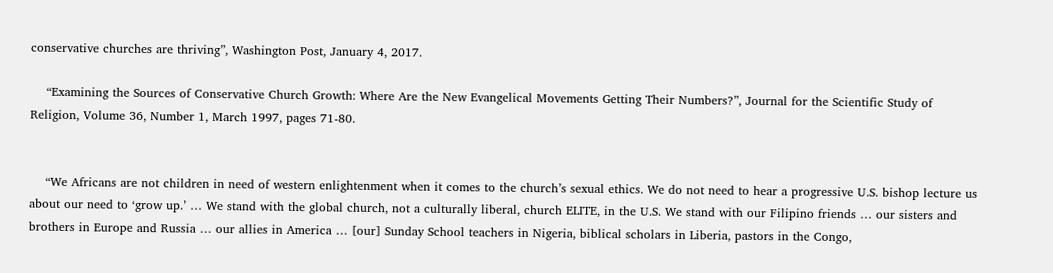conservative churches are thriving”, Washington Post, January 4, 2017.

    “Examining the Sources of Conservative Church Growth: Where Are the New Evangelical Movements Getting Their Numbers?”, Journal for the Scientific Study of Religion, Volume 36, Number 1, March 1997, pages 71-80.


    “We Africans are not children in need of western enlightenment when it comes to the church’s sexual ethics. We do not need to hear a progressive U.S. bishop lecture us about our need to ‘grow up.’ … We stand with the global church, not a culturally liberal, church ELITE, in the U.S. We stand with our Filipino friends … our sisters and brothers in Europe and Russia … our allies in America … [our] Sunday School teachers in Nigeria, biblical scholars in Liberia, pastors in the Congo,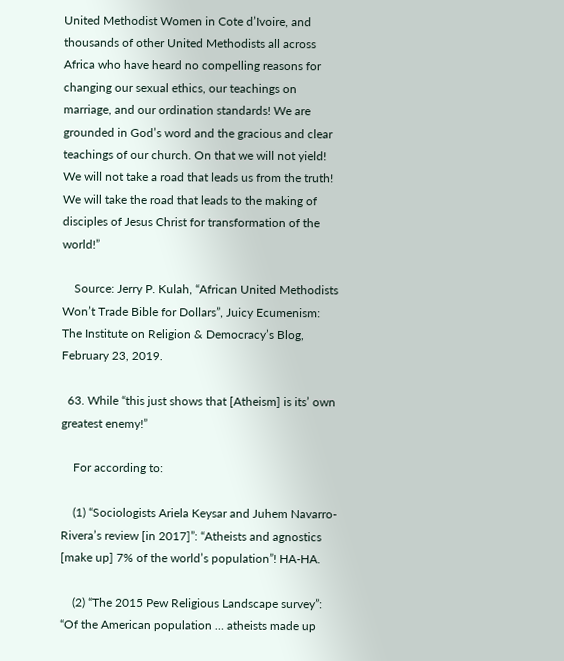United Methodist Women in Cote d’Ivoire, and thousands of other United Methodists all across Africa who have heard no compelling reasons for changing our sexual ethics, our teachings on marriage, and our ordination standards! We are grounded in God’s word and the gracious and clear teachings of our church. On that we will not yield! We will not take a road that leads us from the truth! We will take the road that leads to the making of disciples of Jesus Christ for transformation of the world!”

    Source: Jerry P. Kulah, “African United Methodists Won’t Trade Bible for Dollars”, Juicy Ecumenism: The Institute on Religion & Democracy’s Blog, February 23, 2019.

  63. While “this just shows that [Atheism] is its’ own greatest enemy!”

    For according to:

    (1) “Sociologists Ariela Keysar and Juhem Navarro-Rivera’s review [in 2017]”: “Atheists and agnostics [make up] 7% of the world’s population”! HA-HA.

    (2) “The 2015 Pew Religious Landscape survey”: “Of the American population … atheists made up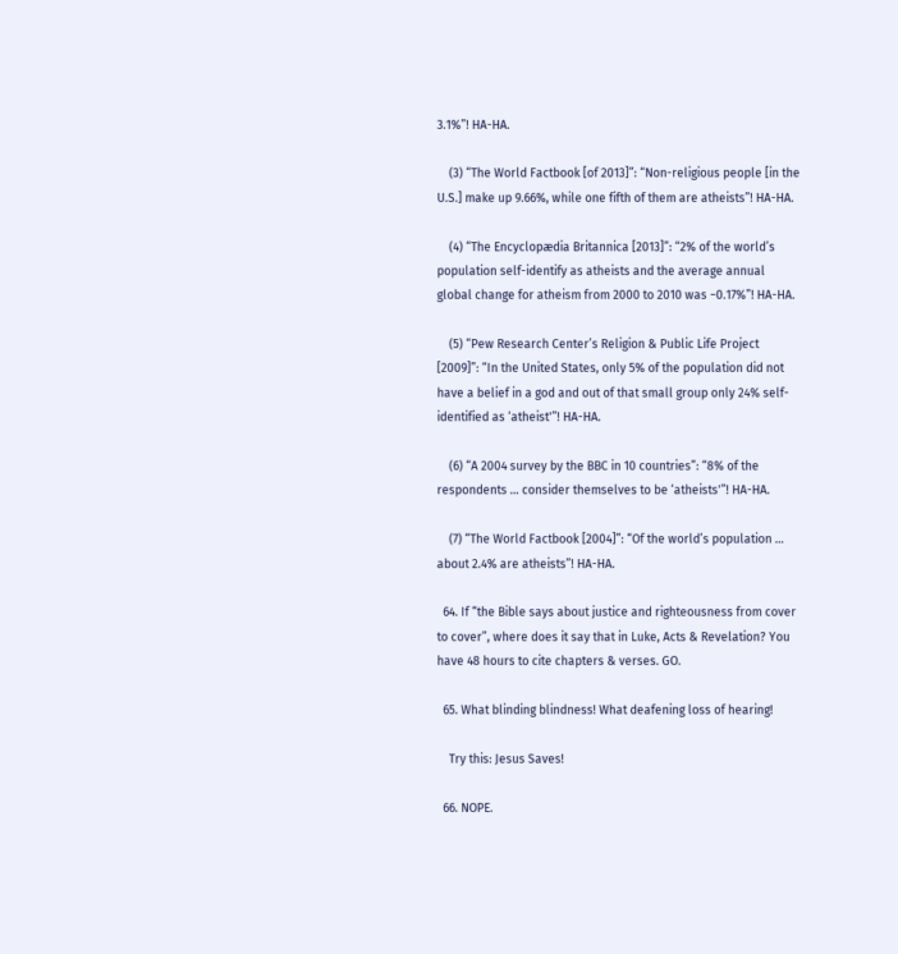3.1%”! HA-HA.

    (3) “The World Factbook [of 2013]”: “Non-religious people [in the U.S.] make up 9.66%, while one fifth of them are atheists”! HA-HA.

    (4) “The Encyclopædia Britannica [2013]”: “2% of the world’s population self-identify as atheists and the average annual global change for atheism from 2000 to 2010 was −0.17%”! HA-HA.

    (5) “Pew Research Center’s Religion & Public Life Project [2009]”: “In the United States, only 5% of the population did not have a belief in a god and out of that small group only 24% self-identified as ‘atheist'”! HA-HA.

    (6) “A 2004 survey by the BBC in 10 countries”: “8% of the respondents … consider themselves to be ‘atheists'”! HA-HA.

    (7) “The World Factbook [2004]”: “Of the world’s population … about 2.4% are atheists”! HA-HA.

  64. If “the Bible says about justice and righteousness from cover to cover”, where does it say that in Luke, Acts & Revelation? You have 48 hours to cite chapters & verses. GO.

  65. What blinding blindness! What deafening loss of hearing!

    Try this: Jesus Saves!

  66. NOPE.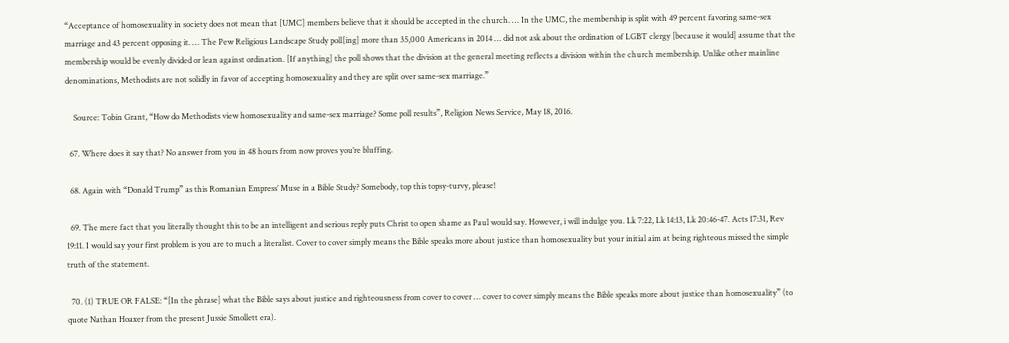“Acceptance of homosexuality in society does not mean that [UMC] members believe that it should be accepted in the church. … In the UMC, the membership is split with 49 percent favoring same-sex marriage and 43 percent opposing it. … The Pew Religious Landscape Study poll[ing] more than 35,000 Americans in 2014 … did not ask about the ordination of LGBT clergy [because it would] assume that the membership would be evenly divided or lean against ordination. [If anything] the poll shows that the division at the general meeting reflects a division within the church membership. Unlike other mainline denominations, Methodists are not solidly in favor of accepting homosexuality and they are split over same-sex marriage.”

    Source: Tobin Grant, “How do Methodists view homosexuality and same-sex marriage? Some poll results”, Religion News Service, May 18, 2016.

  67. Where does it say that? No answer from you in 48 hours from now proves you’re bluffing.

  68. Again with “Donald Trump” as this Romanian Empress’ Muse in a Bible Study? Somebody, top this topsy-turvy, please!

  69. The mere fact that you literally thought this to be an intelligent and serious reply puts Christ to open shame as Paul would say. However, i will indulge you. Lk 7:22, Lk 14:13, Lk 20:46-47. Acts 17:31, Rev 19:11. I would say your first problem is you are to much a literalist. Cover to cover simply means the Bible speaks more about justice than homosexuality but your initial aim at being righteous missed the simple truth of the statement.

  70. (1) TRUE OR FALSE: “[In the phrase] what the Bible says about justice and righteousness from cover to cover … cover to cover simply means the Bible speaks more about justice than homosexuality” (to quote Nathan Hoaxer from the present Jussie Smollett era).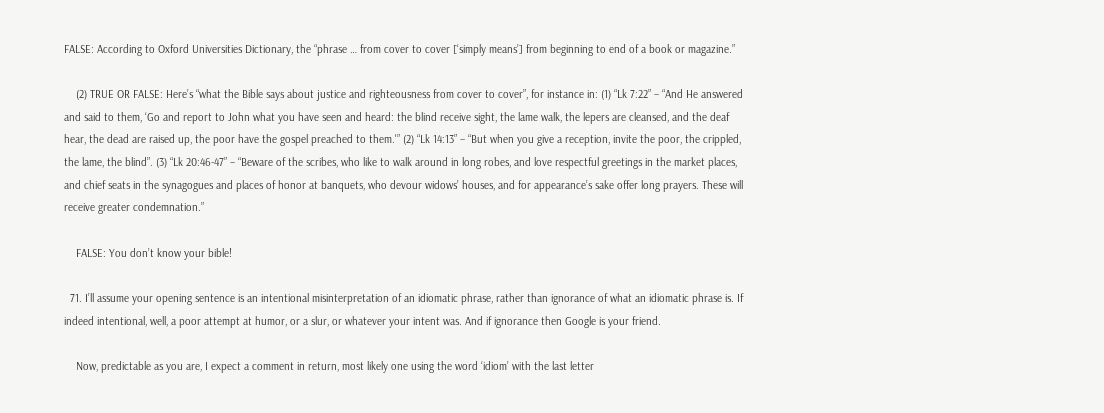FALSE: According to Oxford Universities Dictionary, the “phrase … from cover to cover [‘simply means’] from beginning to end of a book or magazine.”

    (2) TRUE OR FALSE: Here’s “what the Bible says about justice and righteousness from cover to cover”, for instance in: (1) “Lk 7:22” – “And He answered and said to them, ‘Go and report to John what you have seen and heard: the blind receive sight, the lame walk, the lepers are cleansed, and the deaf hear, the dead are raised up, the poor have the gospel preached to them.'” (2) “Lk 14:13” – “But when you give a reception, invite the poor, the crippled, the lame, the blind”. (3) “Lk 20:46-47” – “Beware of the scribes, who like to walk around in long robes, and love respectful greetings in the market places, and chief seats in the synagogues and places of honor at banquets, who devour widows’ houses, and for appearance’s sake offer long prayers. These will receive greater condemnation.”

    FALSE: You don’t know your bible!

  71. I’ll assume your opening sentence is an intentional misinterpretation of an idiomatic phrase, rather than ignorance of what an idiomatic phrase is. If indeed intentional, well, a poor attempt at humor, or a slur, or whatever your intent was. And if ignorance then Google is your friend.

    Now, predictable as you are, I expect a comment in return, most likely one using the word ‘idiom’ with the last letter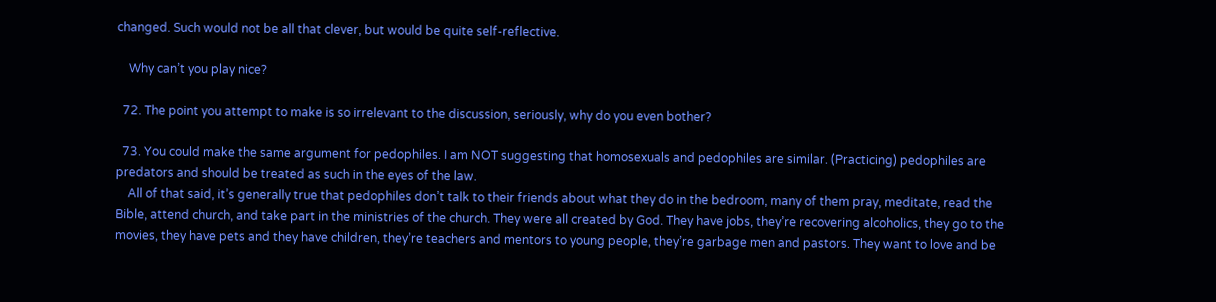changed. Such would not be all that clever, but would be quite self-reflective.

    Why can’t you play nice?

  72. The point you attempt to make is so irrelevant to the discussion, seriously, why do you even bother?

  73. You could make the same argument for pedophiles. I am NOT suggesting that homosexuals and pedophiles are similar. (Practicing) pedophiles are predators and should be treated as such in the eyes of the law.
    All of that said, it’s generally true that pedophiles don’t talk to their friends about what they do in the bedroom, many of them pray, meditate, read the Bible, attend church, and take part in the ministries of the church. They were all created by God. They have jobs, they’re recovering alcoholics, they go to the movies, they have pets and they have children, they’re teachers and mentors to young people, they’re garbage men and pastors. They want to love and be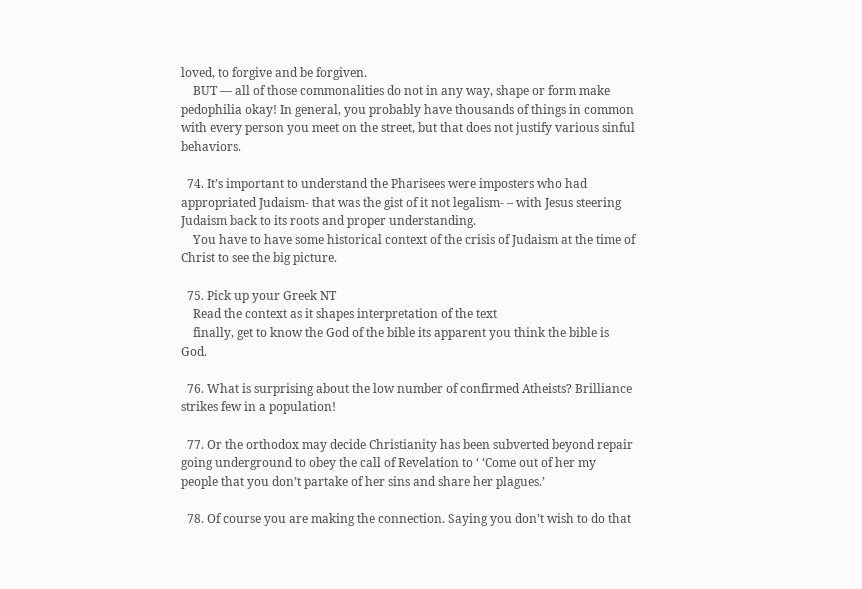loved, to forgive and be forgiven.
    BUT — all of those commonalities do not in any way, shape or form make pedophilia okay! In general, you probably have thousands of things in common with every person you meet on the street, but that does not justify various sinful behaviors.

  74. It’s important to understand the Pharisees were imposters who had appropriated Judaism- that was the gist of it not legalism- – with Jesus steering Judaism back to its roots and proper understanding.
    You have to have some historical context of the crisis of Judaism at the time of Christ to see the big picture.

  75. Pick up your Greek NT
    Read the context as it shapes interpretation of the text
    finally, get to know the God of the bible its apparent you think the bible is God.

  76. What is surprising about the low number of confirmed Atheists? Brilliance strikes few in a population!

  77. Or the orthodox may decide Christianity has been subverted beyond repair going underground to obey the call of Revelation to ‘ ‘Come out of her my people that you don’t partake of her sins and share her plagues.’

  78. Of course you are making the connection. Saying you don’t wish to do that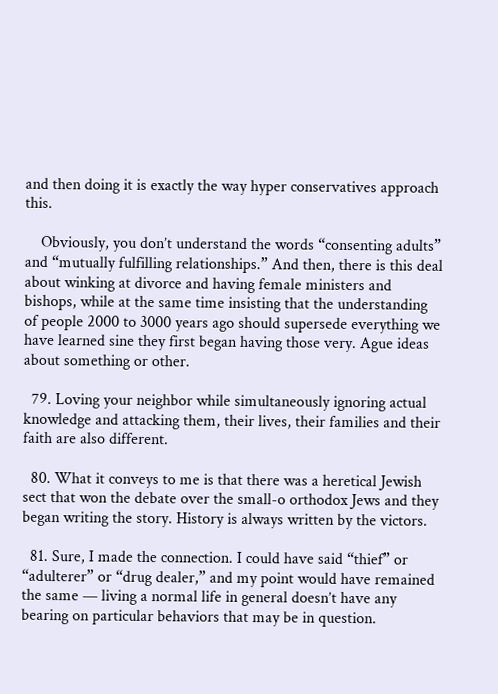and then doing it is exactly the way hyper conservatives approach this.

    Obviously, you don’t understand the words “consenting adults” and “mutually fulfilling relationships.” And then, there is this deal about winking at divorce and having female ministers and bishops, while at the same time insisting that the understanding of people 2000 to 3000 years ago should supersede everything we have learned sine they first began having those very. Ague ideas about something or other.

  79. Loving your neighbor while simultaneously ignoring actual knowledge and attacking them, their lives, their families and their faith are also different.

  80. What it conveys to me is that there was a heretical Jewish sect that won the debate over the small-o orthodox Jews and they began writing the story. History is always written by the victors.

  81. Sure, I made the connection. I could have said “thief” or “adulterer” or “drug dealer,” and my point would have remained the same — living a normal life in general doesn’t have any bearing on particular behaviors that may be in question.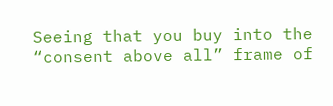Seeing that you buy into the “consent above all” frame of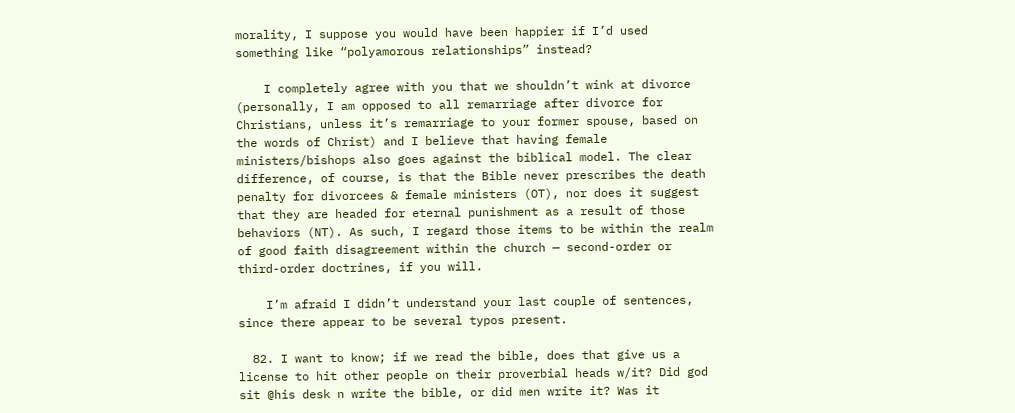morality, I suppose you would have been happier if I’d used something like “polyamorous relationships” instead?

    I completely agree with you that we shouldn’t wink at divorce (personally, I am opposed to all remarriage after divorce for Christians, unless it’s remarriage to your former spouse, based on the words of Christ) and I believe that having female ministers/bishops also goes against the biblical model. The clear difference, of course, is that the Bible never prescribes the death penalty for divorcees & female ministers (OT), nor does it suggest that they are headed for eternal punishment as a result of those behaviors (NT). As such, I regard those items to be within the realm of good faith disagreement within the church — second-order or third-order doctrines, if you will.

    I’m afraid I didn’t understand your last couple of sentences, since there appear to be several typos present.

  82. I want to know; if we read the bible, does that give us a license to hit other people on their proverbial heads w/it? Did god sit @his desk n write the bible, or did men write it? Was it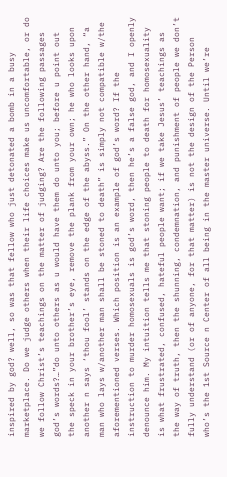inspired by god? well, so was that fellow who just detonated a bomb in a busy marketplace. Do we judge others when their life choices make us uncomfortable, or do we follow Christ’s teachings on the matter of judging? Are the following passages god’s words?…”do unto others as u would have them do unto you; before u point out the speck in your brother’s eye, remove the plank from your own; he who looks upon another n says ‘thou fool’ stands on the edge of the abyss.” On the other hand, “a man who lays w/another man shall be stoned to death” is simply not compatible w/the aforementioned verses. Which position is an example of god’s word? If the instruction to murder homosexuals is god’s word, then he’s a false god, and I openly denounce him. My intuition tells me that stoning people to death for homosexuality is what frustrated, confused, hateful people want; if we take Jesus’ teachings as the way of truth, then the shunning, condemnation, and punishment of people we don’t fully understand (or of anyone, for that matter) is not the design of the Person who’s the 1st Source n Center of all being in the master universe. Until we’re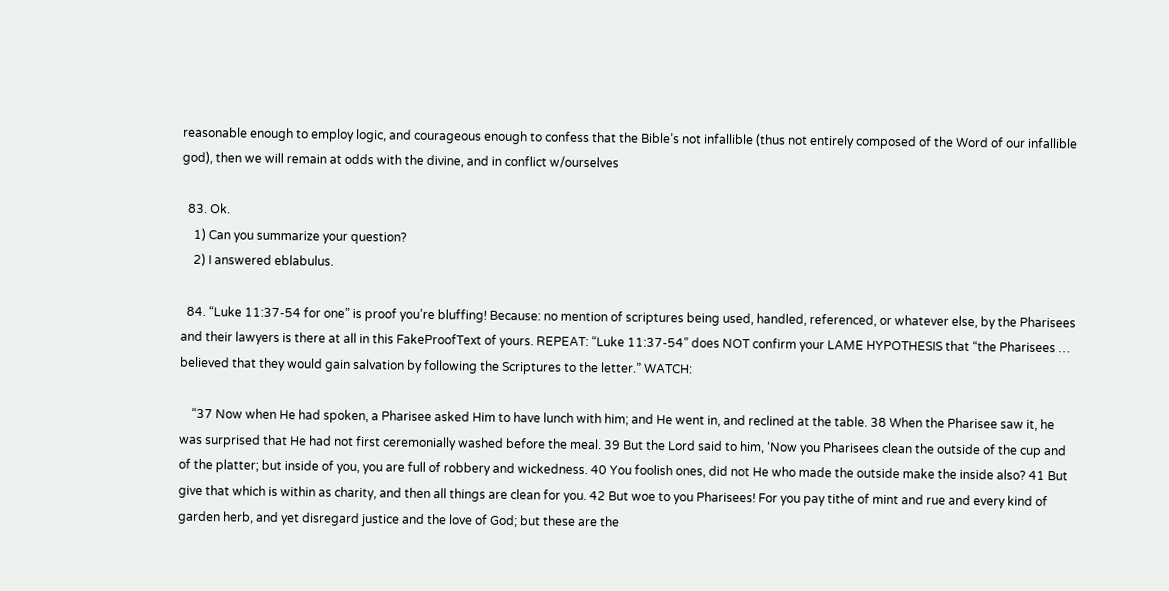reasonable enough to employ logic, and courageous enough to confess that the Bible’s not infallible (thus not entirely composed of the Word of our infallible god), then we will remain at odds with the divine, and in conflict w/ourselves

  83. Ok.
    1) Can you summarize your question?
    2) I answered eblabulus.

  84. “Luke 11:37-54 for one” is proof you’re bluffing! Because: no mention of scriptures being used, handled, referenced, or whatever else, by the Pharisees and their lawyers is there at all in this FakeProofText of yours. REPEAT: “Luke 11:37-54” does NOT confirm your LAME HYPOTHESIS that “the Pharisees … believed that they would gain salvation by following the Scriptures to the letter.” WATCH:

    “37 Now when He had spoken, a Pharisee asked Him to have lunch with him; and He went in, and reclined at the table. 38 When the Pharisee saw it, he was surprised that He had not first ceremonially washed before the meal. 39 But the Lord said to him, ‘Now you Pharisees clean the outside of the cup and of the platter; but inside of you, you are full of robbery and wickedness. 40 You foolish ones, did not He who made the outside make the inside also? 41 But give that which is within as charity, and then all things are clean for you. 42 But woe to you Pharisees! For you pay tithe of mint and rue and every kind of garden herb, and yet disregard justice and the love of God; but these are the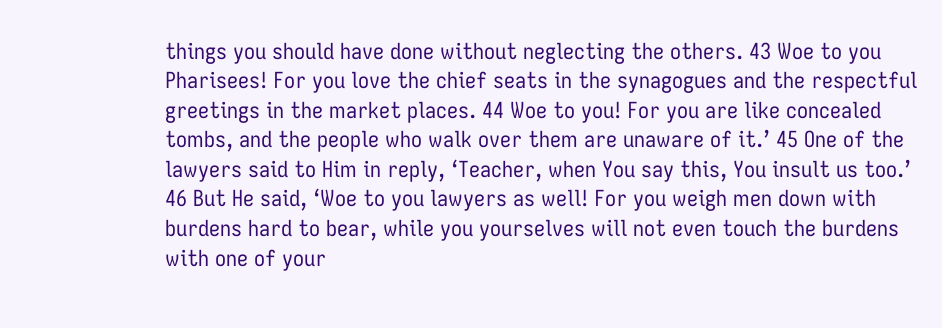things you should have done without neglecting the others. 43 Woe to you Pharisees! For you love the chief seats in the synagogues and the respectful greetings in the market places. 44 Woe to you! For you are like concealed tombs, and the people who walk over them are unaware of it.’ 45 One of the lawyers said to Him in reply, ‘Teacher, when You say this, You insult us too.’ 46 But He said, ‘Woe to you lawyers as well! For you weigh men down with burdens hard to bear, while you yourselves will not even touch the burdens with one of your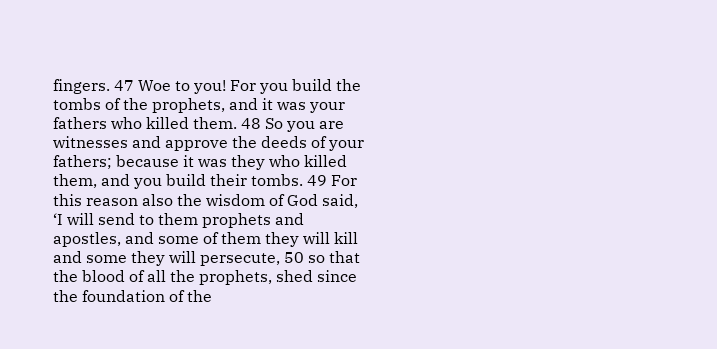fingers. 47 Woe to you! For you build the tombs of the prophets, and it was your fathers who killed them. 48 So you are witnesses and approve the deeds of your fathers; because it was they who killed them, and you build their tombs. 49 For this reason also the wisdom of God said, ‘I will send to them prophets and apostles, and some of them they will kill and some they will persecute, 50 so that the blood of all the prophets, shed since the foundation of the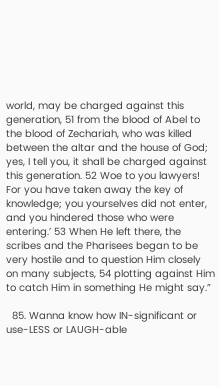world, may be charged against this generation, 51 from the blood of Abel to the blood of Zechariah, who was killed between the altar and the house of God; yes, I tell you, it shall be charged against this generation. 52 Woe to you lawyers! For you have taken away the key of knowledge; you yourselves did not enter, and you hindered those who were entering.’ 53 When He left there, the scribes and the Pharisees began to be very hostile and to question Him closely on many subjects, 54 plotting against Him to catch Him in something He might say.”

  85. Wanna know how IN-significant or use-LESS or LAUGH-able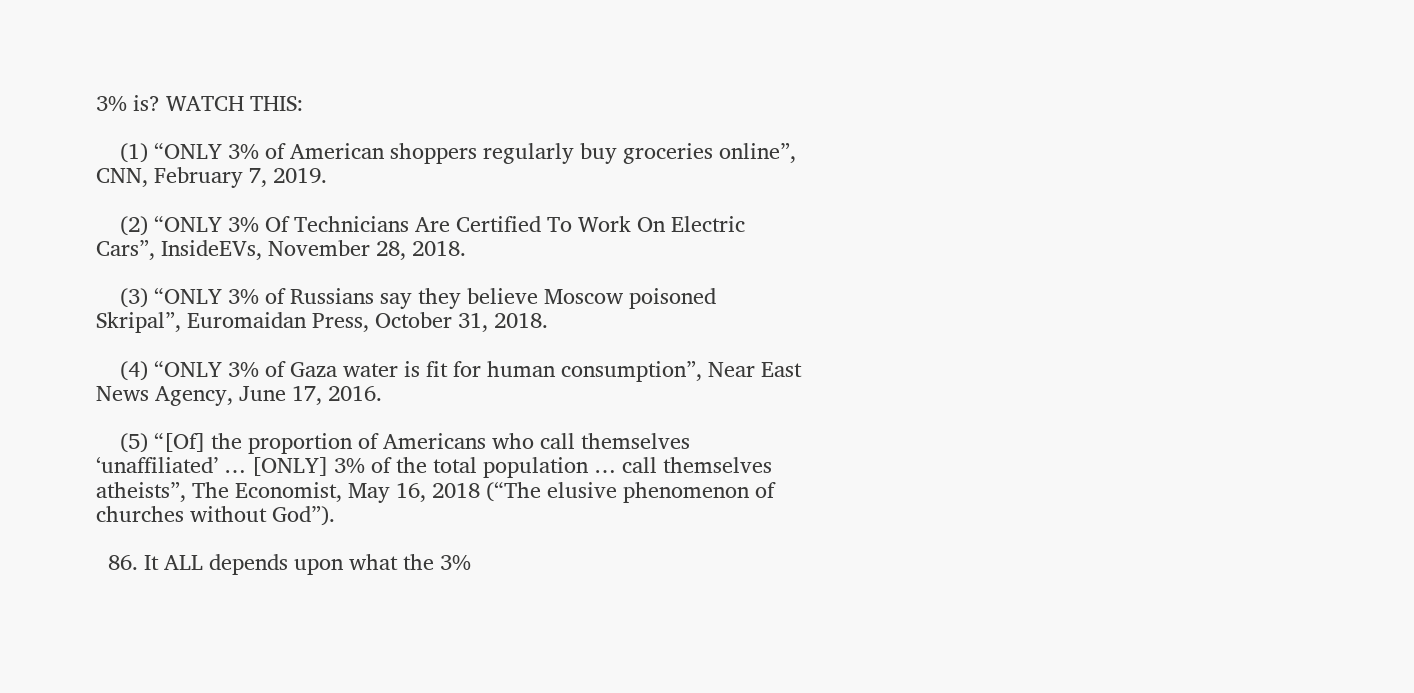3% is? WATCH THIS:

    (1) “ONLY 3% of American shoppers regularly buy groceries online”, CNN, February 7, 2019.

    (2) “ONLY 3% Of Technicians Are Certified To Work On Electric Cars”, InsideEVs, November 28, 2018.

    (3) “ONLY 3% of Russians say they believe Moscow poisoned Skripal”, Euromaidan Press, October 31, 2018.

    (4) “ONLY 3% of Gaza water is fit for human consumption”, Near East News Agency, June 17, 2016.

    (5) “[Of] the proportion of Americans who call themselves ‘unaffiliated’ … [ONLY] 3% of the total population … call themselves atheists”, The Economist, May 16, 2018 (“The elusive phenomenon of churches without God”).

  86. It ALL depends upon what the 3%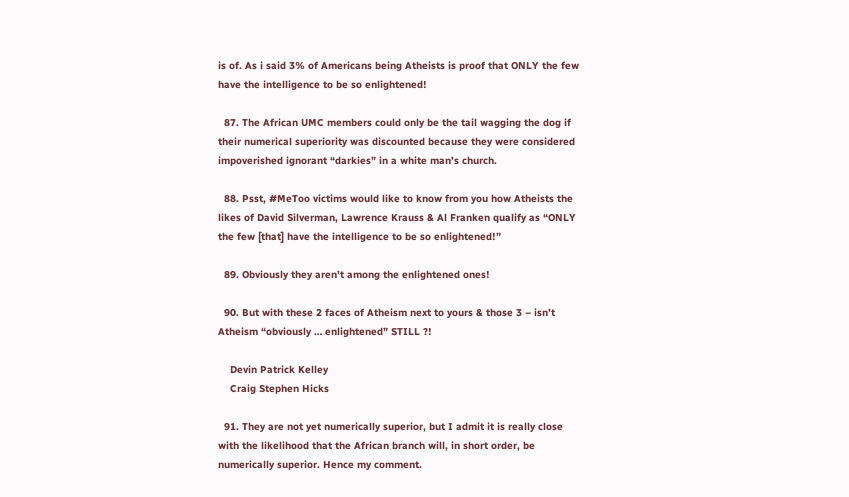is of. As i said 3% of Americans being Atheists is proof that ONLY the few have the intelligence to be so enlightened!

  87. The African UMC members could only be the tail wagging the dog if their numerical superiority was discounted because they were considered impoverished ignorant “darkies” in a white man’s church.

  88. Psst, #MeToo victims would like to know from you how Atheists the likes of David Silverman, Lawrence Krauss & Al Franken qualify as “ONLY the few [that] have the intelligence to be so enlightened!”

  89. Obviously they aren’t among the enlightened ones!

  90. But with these 2 faces of Atheism next to yours & those 3 – isn’t Atheism “obviously … enlightened” STILL ?!

    Devin Patrick Kelley
    Craig Stephen Hicks

  91. They are not yet numerically superior, but I admit it is really close with the likelihood that the African branch will, in short order, be numerically superior. Hence my comment.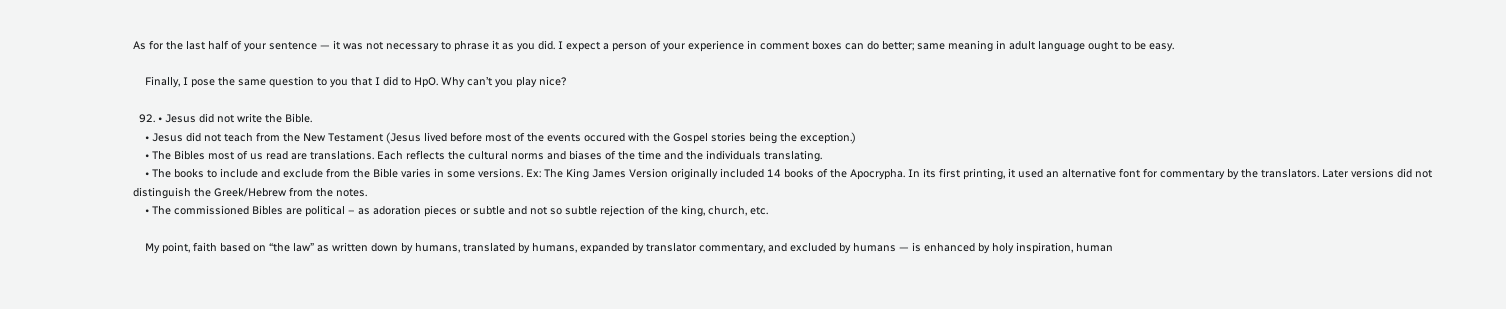As for the last half of your sentence — it was not necessary to phrase it as you did. I expect a person of your experience in comment boxes can do better; same meaning in adult language ought to be easy.

    Finally, I pose the same question to you that I did to HpO. Why can’t you play nice?

  92. • Jesus did not write the Bible.
    • Jesus did not teach from the New Testament (Jesus lived before most of the events occured with the Gospel stories being the exception.)
    • The Bibles most of us read are translations. Each reflects the cultural norms and biases of the time and the individuals translating.
    • The books to include and exclude from the Bible varies in some versions. Ex: The King James Version originally included 14 books of the Apocrypha. In its first printing, it used an alternative font for commentary by the translators. Later versions did not distinguish the Greek/Hebrew from the notes.
    • The commissioned Bibles are political – as adoration pieces or subtle and not so subtle rejection of the king, church, etc.

    My point, faith based on “the law” as written down by humans, translated by humans, expanded by translator commentary, and excluded by humans — is enhanced by holy inspiration, human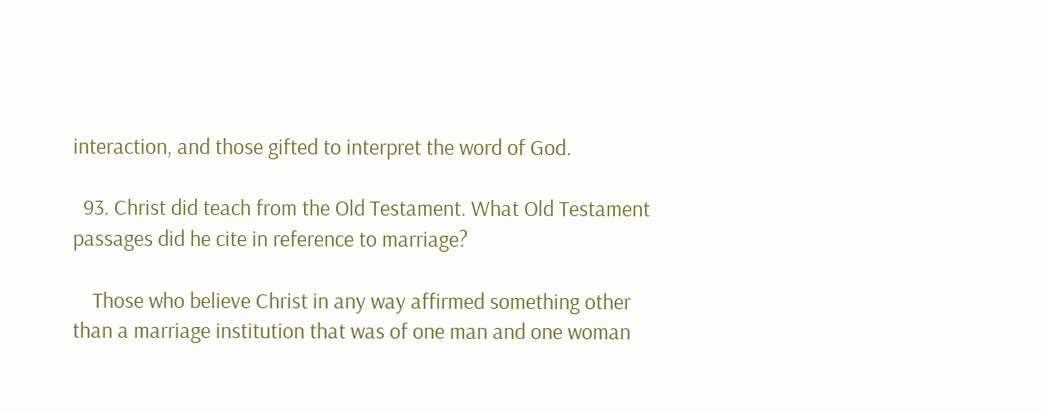interaction, and those gifted to interpret the word of God.

  93. Christ did teach from the Old Testament. What Old Testament passages did he cite in reference to marriage?

    Those who believe Christ in any way affirmed something other than a marriage institution that was of one man and one woman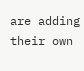are adding their own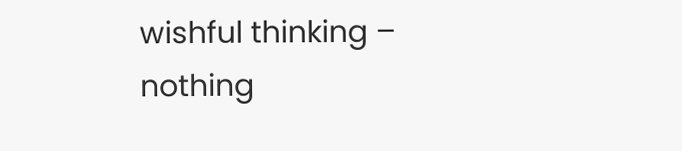wishful thinking – nothing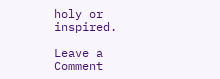holy or inspired.

Leave a Comment